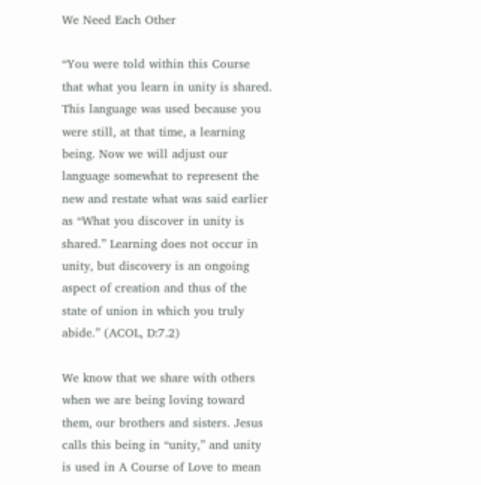We Need Each Other

“You were told within this Course that what you learn in unity is shared. This language was used because you were still, at that time, a learning being. Now we will adjust our language somewhat to represent the new and restate what was said earlier as “What you discover in unity is shared.” Learning does not occur in unity, but discovery is an ongoing aspect of creation and thus of the state of union in which you truly abide.” (ACOL, D:7.2)

We know that we share with others when we are being loving toward them, our brothers and sisters. Jesus calls this being in “unity,” and unity is used in A Course of Love to mean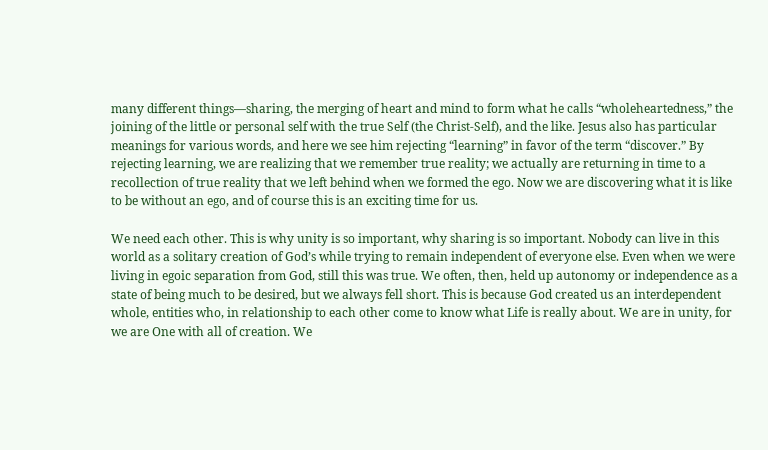many different things—sharing, the merging of heart and mind to form what he calls “wholeheartedness,” the joining of the little or personal self with the true Self (the Christ-Self), and the like. Jesus also has particular meanings for various words, and here we see him rejecting “learning” in favor of the term “discover.” By rejecting learning, we are realizing that we remember true reality; we actually are returning in time to a recollection of true reality that we left behind when we formed the ego. Now we are discovering what it is like to be without an ego, and of course this is an exciting time for us.

We need each other. This is why unity is so important, why sharing is so important. Nobody can live in this world as a solitary creation of God’s while trying to remain independent of everyone else. Even when we were living in egoic separation from God, still this was true. We often, then, held up autonomy or independence as a state of being much to be desired, but we always fell short. This is because God created us an interdependent whole, entities who, in relationship to each other come to know what Life is really about. We are in unity, for we are One with all of creation. We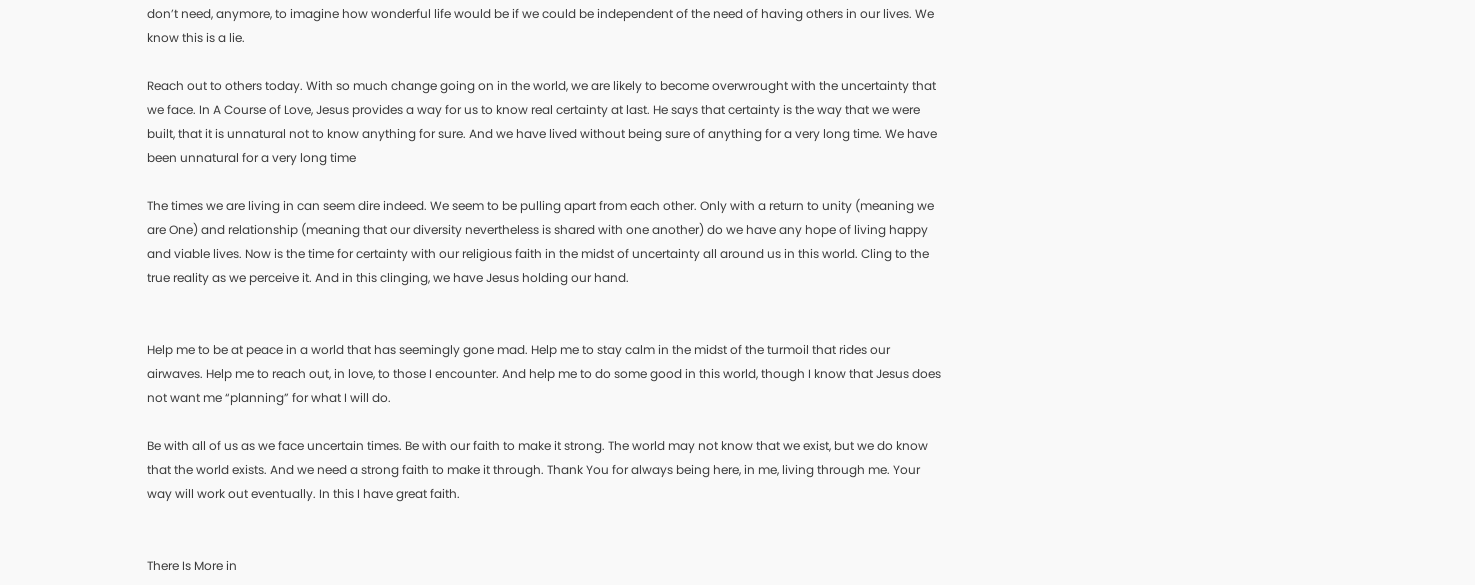don’t need, anymore, to imagine how wonderful life would be if we could be independent of the need of having others in our lives. We know this is a lie.

Reach out to others today. With so much change going on in the world, we are likely to become overwrought with the uncertainty that we face. In A Course of Love, Jesus provides a way for us to know real certainty at last. He says that certainty is the way that we were built, that it is unnatural not to know anything for sure. And we have lived without being sure of anything for a very long time. We have been unnatural for a very long time

The times we are living in can seem dire indeed. We seem to be pulling apart from each other. Only with a return to unity (meaning we are One) and relationship (meaning that our diversity nevertheless is shared with one another) do we have any hope of living happy and viable lives. Now is the time for certainty with our religious faith in the midst of uncertainty all around us in this world. Cling to the true reality as we perceive it. And in this clinging, we have Jesus holding our hand.


Help me to be at peace in a world that has seemingly gone mad. Help me to stay calm in the midst of the turmoil that rides our airwaves. Help me to reach out, in love, to those I encounter. And help me to do some good in this world, though I know that Jesus does not want me “planning” for what I will do.

Be with all of us as we face uncertain times. Be with our faith to make it strong. The world may not know that we exist, but we do know that the world exists. And we need a strong faith to make it through. Thank You for always being here, in me, living through me. Your way will work out eventually. In this I have great faith.


There Is More in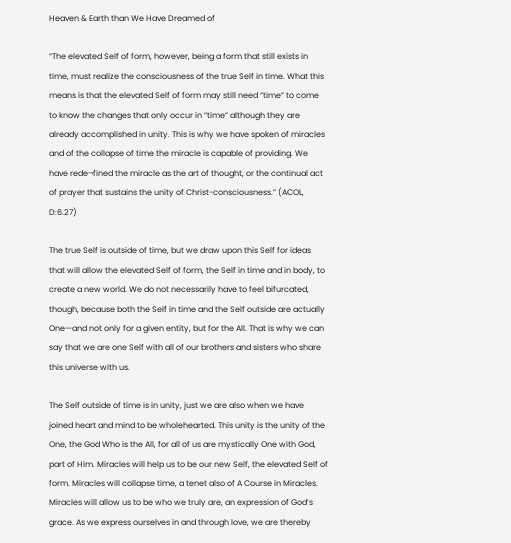Heaven & Earth than We Have Dreamed of

“The elevated Self of form, however, being a form that still exists in time, must realize the consciousness of the true Self in time. What this means is that the elevated Self of form may still need “time” to come to know the changes that only occur in “time” although they are already accomplished in unity. This is why we have spoken of miracles and of the collapse of time the miracle is capable of providing. We have rede¬fined the miracle as the art of thought, or the continual act of prayer that sustains the unity of Christ-consciousness.” (ACOL, D:6.27)

The true Self is outside of time, but we draw upon this Self for ideas that will allow the elevated Self of form, the Self in time and in body, to create a new world. We do not necessarily have to feel bifurcated, though, because both the Self in time and the Self outside are actually One—and not only for a given entity, but for the All. That is why we can say that we are one Self with all of our brothers and sisters who share this universe with us.

The Self outside of time is in unity, just we are also when we have joined heart and mind to be wholehearted. This unity is the unity of the One, the God Who is the All, for all of us are mystically One with God, part of Him. Miracles will help us to be our new Self, the elevated Self of form. Miracles will collapse time, a tenet also of A Course in Miracles. Miracles will allow us to be who we truly are, an expression of God’s grace. As we express ourselves in and through love, we are thereby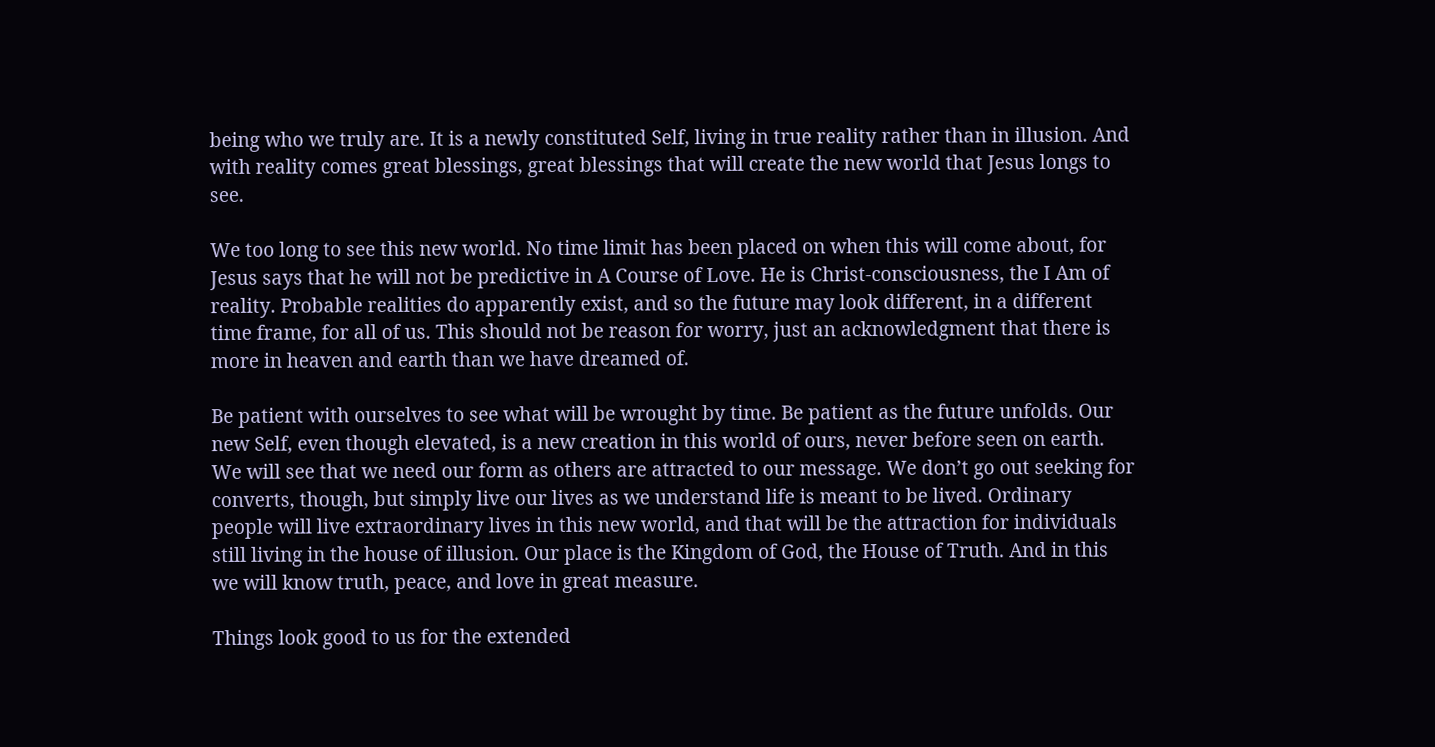being who we truly are. It is a newly constituted Self, living in true reality rather than in illusion. And with reality comes great blessings, great blessings that will create the new world that Jesus longs to see.

We too long to see this new world. No time limit has been placed on when this will come about, for Jesus says that he will not be predictive in A Course of Love. He is Christ-consciousness, the I Am of reality. Probable realities do apparently exist, and so the future may look different, in a different time frame, for all of us. This should not be reason for worry, just an acknowledgment that there is more in heaven and earth than we have dreamed of.

Be patient with ourselves to see what will be wrought by time. Be patient as the future unfolds. Our new Self, even though elevated, is a new creation in this world of ours, never before seen on earth. We will see that we need our form as others are attracted to our message. We don’t go out seeking for converts, though, but simply live our lives as we understand life is meant to be lived. Ordinary people will live extraordinary lives in this new world, and that will be the attraction for individuals still living in the house of illusion. Our place is the Kingdom of God, the House of Truth. And in this we will know truth, peace, and love in great measure.

Things look good to us for the extended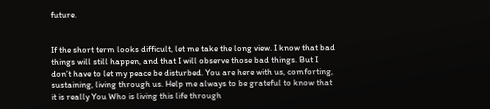future.


If the short term looks difficult, let me take the long view. I know that bad things will still happen, and that I will observe those bad things. But I don’t have to let my peace be disturbed. You are here with us, comforting, sustaining, living through us. Help me always to be grateful to know that it is really You Who is living this life through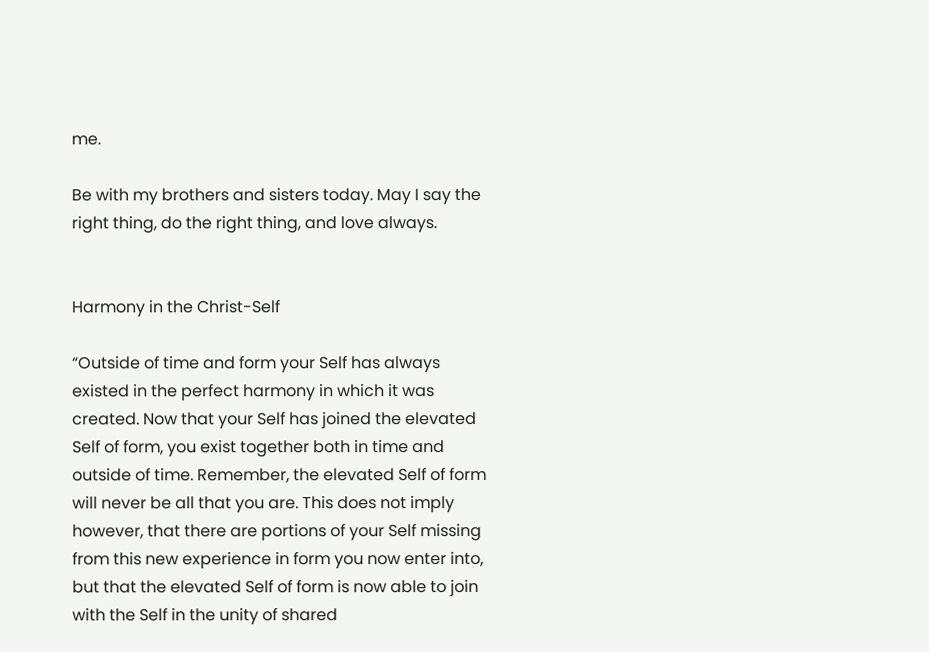me.

Be with my brothers and sisters today. May I say the right thing, do the right thing, and love always.


Harmony in the Christ-Self

“Outside of time and form your Self has always existed in the perfect harmony in which it was created. Now that your Self has joined the elevated Self of form, you exist together both in time and outside of time. Remember, the elevated Self of form will never be all that you are. This does not imply however, that there are portions of your Self missing from this new experience in form you now enter into, but that the elevated Self of form is now able to join with the Self in the unity of shared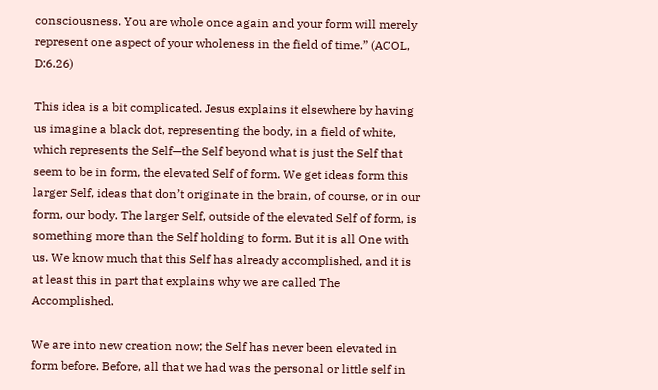consciousness. You are whole once again and your form will merely represent one aspect of your wholeness in the field of time.” (ACOL, D:6.26)

This idea is a bit complicated. Jesus explains it elsewhere by having us imagine a black dot, representing the body, in a field of white, which represents the Self—the Self beyond what is just the Self that seem to be in form, the elevated Self of form. We get ideas form this larger Self, ideas that don’t originate in the brain, of course, or in our form, our body. The larger Self, outside of the elevated Self of form, is something more than the Self holding to form. But it is all One with us. We know much that this Self has already accomplished, and it is at least this in part that explains why we are called The Accomplished.

We are into new creation now; the Self has never been elevated in form before. Before, all that we had was the personal or little self in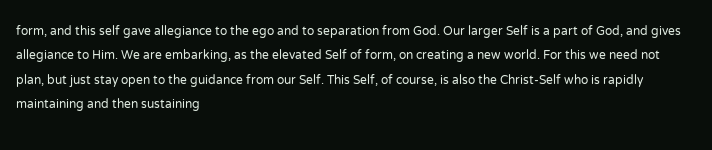form, and this self gave allegiance to the ego and to separation from God. Our larger Self is a part of God, and gives allegiance to Him. We are embarking, as the elevated Self of form, on creating a new world. For this we need not plan, but just stay open to the guidance from our Self. This Self, of course, is also the Christ-Self who is rapidly maintaining and then sustaining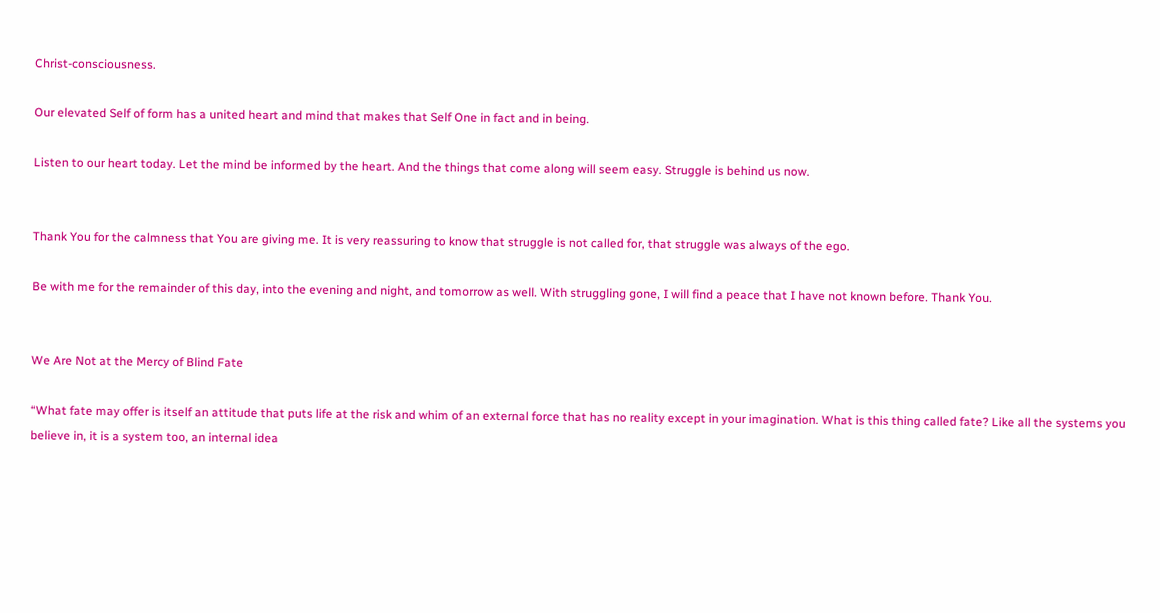Christ-consciousness.

Our elevated Self of form has a united heart and mind that makes that Self One in fact and in being.

Listen to our heart today. Let the mind be informed by the heart. And the things that come along will seem easy. Struggle is behind us now.


Thank You for the calmness that You are giving me. It is very reassuring to know that struggle is not called for, that struggle was always of the ego.

Be with me for the remainder of this day, into the evening and night, and tomorrow as well. With struggling gone, I will find a peace that I have not known before. Thank You.


We Are Not at the Mercy of Blind Fate

“What fate may offer is itself an attitude that puts life at the risk and whim of an external force that has no reality except in your imagination. What is this thing called fate? Like all the systems you believe in, it is a system too, an internal idea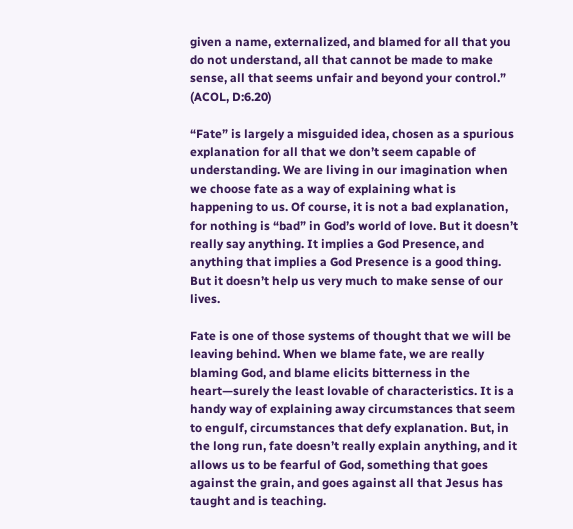given a name, externalized, and blamed for all that you do not understand, all that cannot be made to make sense, all that seems unfair and beyond your control.” (ACOL, D:6.20)

“Fate” is largely a misguided idea, chosen as a spurious explanation for all that we don’t seem capable of understanding. We are living in our imagination when we choose fate as a way of explaining what is happening to us. Of course, it is not a bad explanation, for nothing is “bad” in God’s world of love. But it doesn’t really say anything. It implies a God Presence, and anything that implies a God Presence is a good thing. But it doesn’t help us very much to make sense of our lives.

Fate is one of those systems of thought that we will be leaving behind. When we blame fate, we are really blaming God, and blame elicits bitterness in the heart—surely the least lovable of characteristics. It is a handy way of explaining away circumstances that seem to engulf, circumstances that defy explanation. But, in the long run, fate doesn’t really explain anything, and it allows us to be fearful of God, something that goes against the grain, and goes against all that Jesus has taught and is teaching.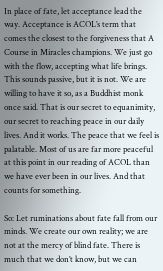In place of fate, let acceptance lead the way. Acceptance is ACOL’s term that comes the closest to the forgiveness that A Course in Miracles champions. We just go with the flow, accepting what life brings. This sounds passive, but it is not. We are willing to have it so, as a Buddhist monk once said. That is our secret to equanimity, our secret to reaching peace in our daily lives. And it works. The peace that we feel is palatable. Most of us are far more peaceful at this point in our reading of ACOL than we have ever been in our lives. And that counts for something.

So: Let ruminations about fate fall from our minds. We create our own reality; we are not at the mercy of blind fate. There is much that we don’t know, but we can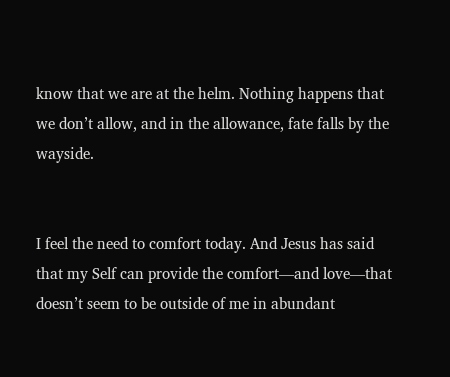know that we are at the helm. Nothing happens that we don’t allow, and in the allowance, fate falls by the wayside.


I feel the need to comfort today. And Jesus has said that my Self can provide the comfort—and love—that doesn’t seem to be outside of me in abundant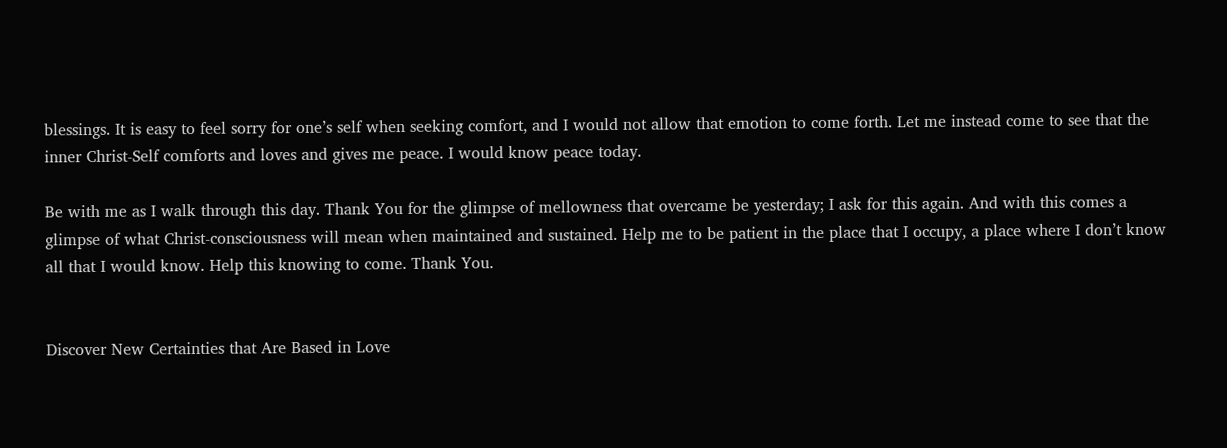blessings. It is easy to feel sorry for one’s self when seeking comfort, and I would not allow that emotion to come forth. Let me instead come to see that the inner Christ-Self comforts and loves and gives me peace. I would know peace today.

Be with me as I walk through this day. Thank You for the glimpse of mellowness that overcame be yesterday; I ask for this again. And with this comes a glimpse of what Christ-consciousness will mean when maintained and sustained. Help me to be patient in the place that I occupy, a place where I don’t know all that I would know. Help this knowing to come. Thank You.


Discover New Certainties that Are Based in Love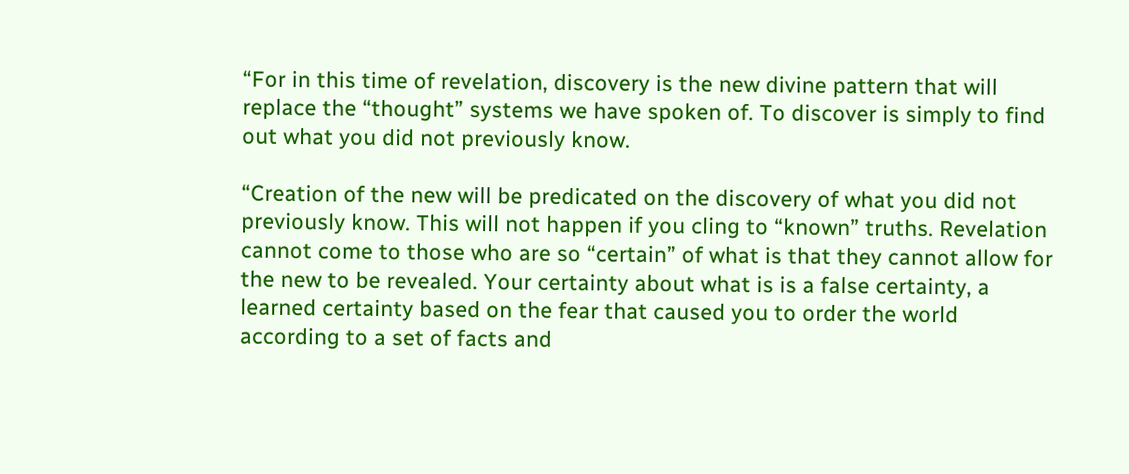“For in this time of revelation, discovery is the new divine pattern that will replace the “thought” systems we have spoken of. To discover is simply to find out what you did not previously know.

“Creation of the new will be predicated on the discovery of what you did not previously know. This will not happen if you cling to “known” truths. Revelation cannot come to those who are so “certain” of what is that they cannot allow for the new to be revealed. Your certainty about what is is a false certainty, a learned certainty based on the fear that caused you to order the world according to a set of facts and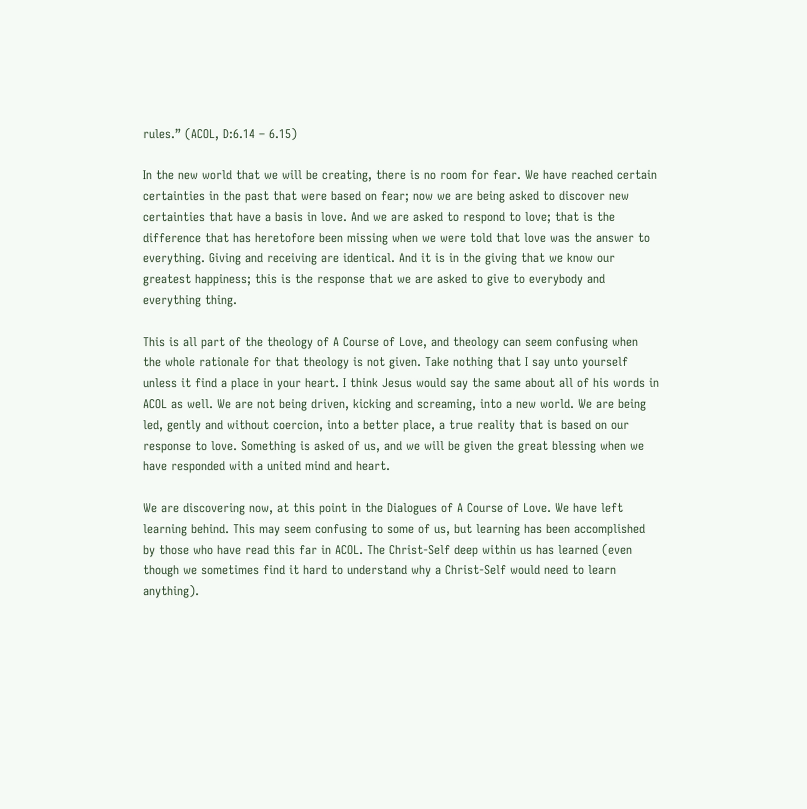rules.” (ACOL, D:6.14 – 6.15)

In the new world that we will be creating, there is no room for fear. We have reached certain certainties in the past that were based on fear; now we are being asked to discover new certainties that have a basis in love. And we are asked to respond to love; that is the difference that has heretofore been missing when we were told that love was the answer to everything. Giving and receiving are identical. And it is in the giving that we know our greatest happiness; this is the response that we are asked to give to everybody and everything thing.

This is all part of the theology of A Course of Love, and theology can seem confusing when the whole rationale for that theology is not given. Take nothing that I say unto yourself unless it find a place in your heart. I think Jesus would say the same about all of his words in ACOL as well. We are not being driven, kicking and screaming, into a new world. We are being led, gently and without coercion, into a better place, a true reality that is based on our response to love. Something is asked of us, and we will be given the great blessing when we have responded with a united mind and heart.

We are discovering now, at this point in the Dialogues of A Course of Love. We have left learning behind. This may seem confusing to some of us, but learning has been accomplished by those who have read this far in ACOL. The Christ-Self deep within us has learned (even though we sometimes find it hard to understand why a Christ-Self would need to learn anything).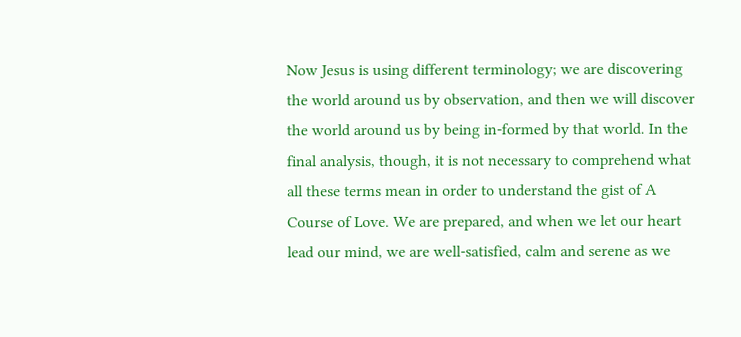Now Jesus is using different terminology; we are discovering the world around us by observation, and then we will discover the world around us by being in-formed by that world. In the final analysis, though, it is not necessary to comprehend what all these terms mean in order to understand the gist of A Course of Love. We are prepared, and when we let our heart lead our mind, we are well-satisfied, calm and serene as we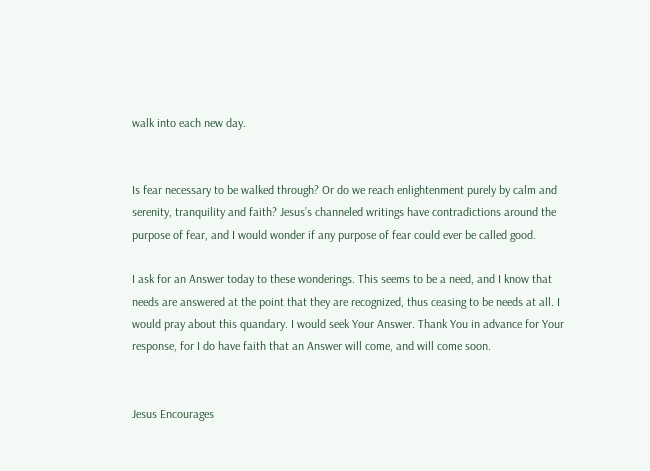walk into each new day.


Is fear necessary to be walked through? Or do we reach enlightenment purely by calm and serenity, tranquility and faith? Jesus’s channeled writings have contradictions around the purpose of fear, and I would wonder if any purpose of fear could ever be called good.

I ask for an Answer today to these wonderings. This seems to be a need, and I know that needs are answered at the point that they are recognized, thus ceasing to be needs at all. I would pray about this quandary. I would seek Your Answer. Thank You in advance for Your response, for I do have faith that an Answer will come, and will come soon.


Jesus Encourages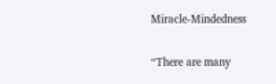Miracle-Mindedness

“There are many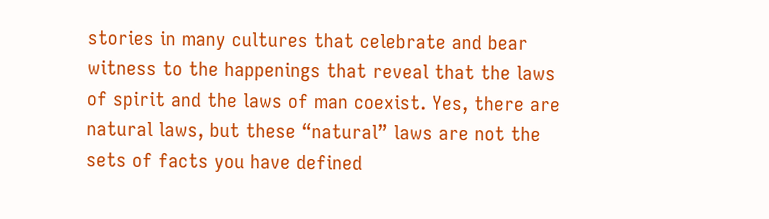stories in many cultures that celebrate and bear witness to the happenings that reveal that the laws of spirit and the laws of man coexist. Yes, there are natural laws, but these “natural” laws are not the sets of facts you have defined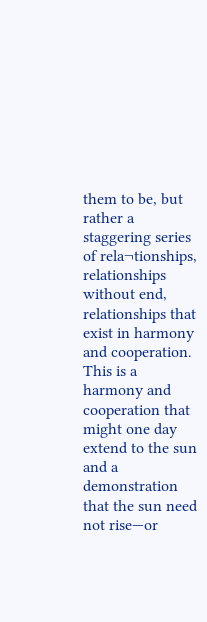them to be, but rather a staggering series of rela¬tionships, relationships without end, relationships that exist in harmony and cooperation. This is a harmony and cooperation that might one day extend to the sun and a demonstration that the sun need not rise—or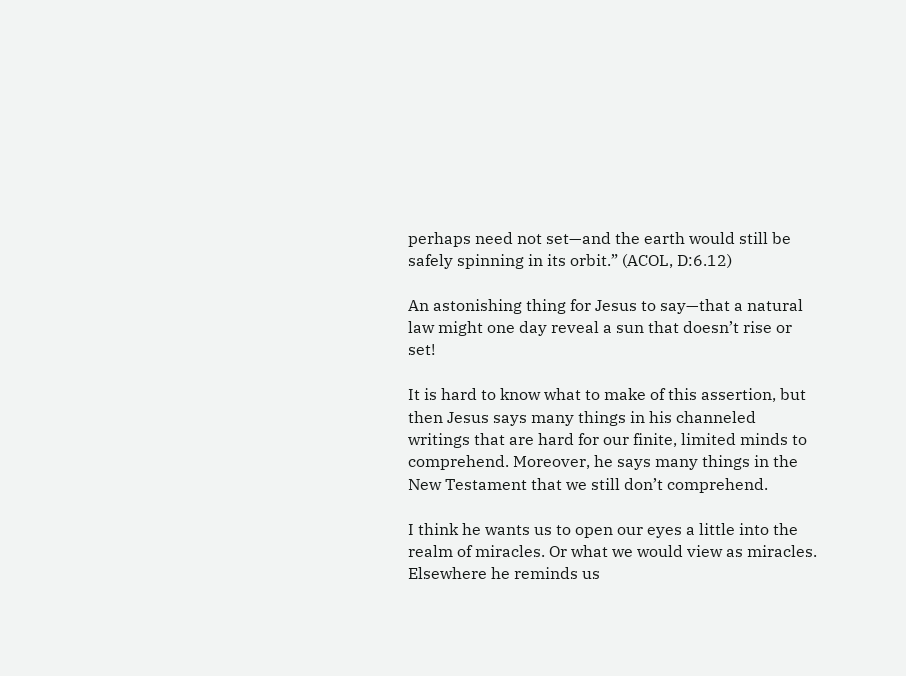perhaps need not set—and the earth would still be safely spinning in its orbit.” (ACOL, D:6.12)

An astonishing thing for Jesus to say—that a natural law might one day reveal a sun that doesn’t rise or set!

It is hard to know what to make of this assertion, but then Jesus says many things in his channeled writings that are hard for our finite, limited minds to comprehend. Moreover, he says many things in the New Testament that we still don’t comprehend.

I think he wants us to open our eyes a little into the realm of miracles. Or what we would view as miracles. Elsewhere he reminds us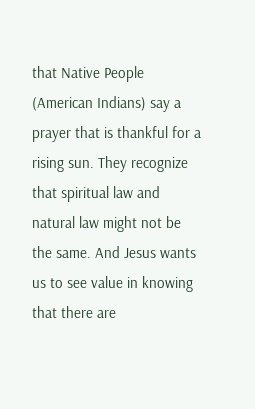that Native People (American Indians) say a prayer that is thankful for a rising sun. They recognize that spiritual law and natural law might not be the same. And Jesus wants us to see value in knowing that there are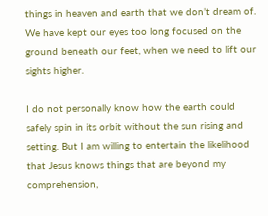things in heaven and earth that we don’t dream of. We have kept our eyes too long focused on the ground beneath our feet, when we need to lift our sights higher.

I do not personally know how the earth could safely spin in its orbit without the sun rising and setting. But I am willing to entertain the likelihood that Jesus knows things that are beyond my comprehension,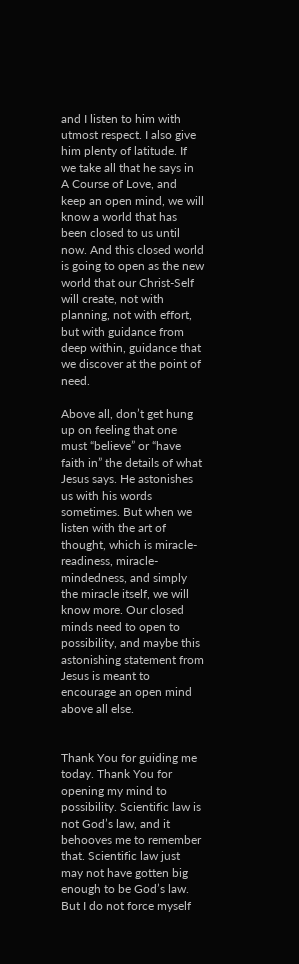and I listen to him with utmost respect. I also give him plenty of latitude. If we take all that he says in A Course of Love, and keep an open mind, we will know a world that has been closed to us until now. And this closed world is going to open as the new world that our Christ-Self will create, not with planning, not with effort, but with guidance from deep within, guidance that we discover at the point of need.

Above all, don’t get hung up on feeling that one must “believe” or “have faith in” the details of what Jesus says. He astonishes us with his words sometimes. But when we listen with the art of thought, which is miracle-readiness, miracle-mindedness, and simply the miracle itself, we will know more. Our closed minds need to open to possibility, and maybe this astonishing statement from Jesus is meant to encourage an open mind above all else.


Thank You for guiding me today. Thank You for opening my mind to possibility. Scientific law is not God’s law, and it behooves me to remember that. Scientific law just may not have gotten big enough to be God’s law. But I do not force myself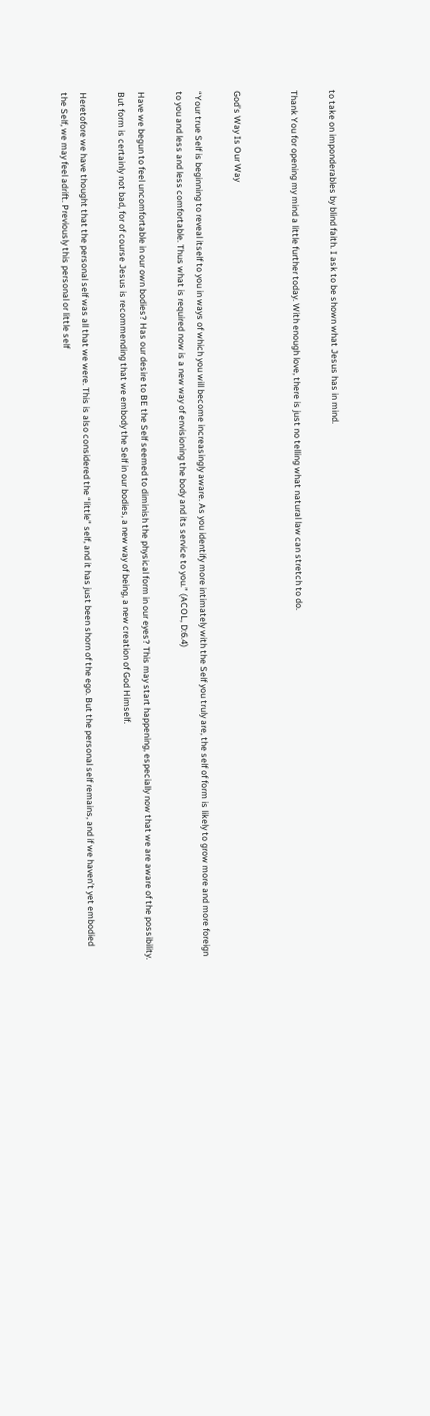to take on imponderables by blind faith. I ask to be shown what Jesus has in mind.

Thank You for opening my mind a little further today. With enough love, there is just no telling what natural law can stretch to do.


God’s Way Is Our Way

“Your true Self is beginning to reveal itself to you in ways of which you will become increasingly aware. As you identify more intimately with the Self you truly are, the self of form is likely to grow more and more foreign to you and less and less comfortable. Thus what is required now is a new way of envisioning the body and its service to you.” (ACOL, D:6.4)

Have we begun to feel uncomfortable in our own bodies? Has our desire to BE the Self seemed to diminish the physical form in our eyes? This may start happening, especially now that we are aware of the possibility. But form is certainly not bad, for of course Jesus is recommending that we embody the Self in our bodies, a new way of being, a new creation of God Himself.

Heretofore we have thought that the personal self was all that we were. This is also considered the “little” self, and it has just been shorn of the ego. But the personal self remains, and if we haven’t yet embodied the Self, we may feel adrift. Previously this personal or little self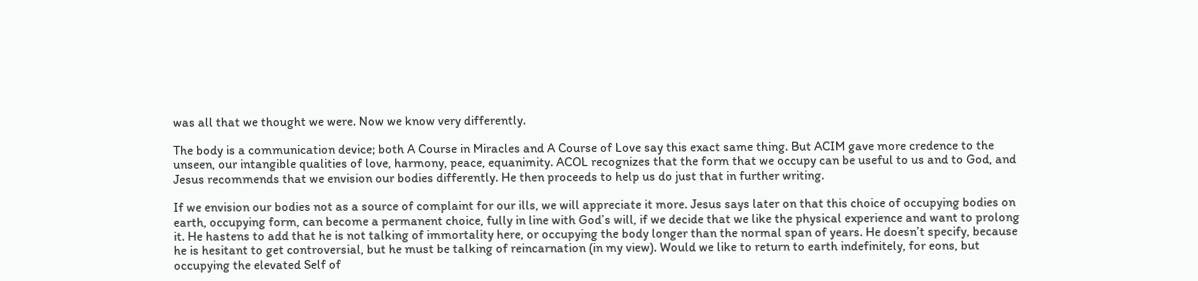was all that we thought we were. Now we know very differently.

The body is a communication device; both A Course in Miracles and A Course of Love say this exact same thing. But ACIM gave more credence to the unseen, our intangible qualities of love, harmony, peace, equanimity. ACOL recognizes that the form that we occupy can be useful to us and to God, and Jesus recommends that we envision our bodies differently. He then proceeds to help us do just that in further writing.

If we envision our bodies not as a source of complaint for our ills, we will appreciate it more. Jesus says later on that this choice of occupying bodies on earth, occupying form, can become a permanent choice, fully in line with God’s will, if we decide that we like the physical experience and want to prolong it. He hastens to add that he is not talking of immortality here, or occupying the body longer than the normal span of years. He doesn’t specify, because he is hesitant to get controversial, but he must be talking of reincarnation (in my view). Would we like to return to earth indefinitely, for eons, but occupying the elevated Self of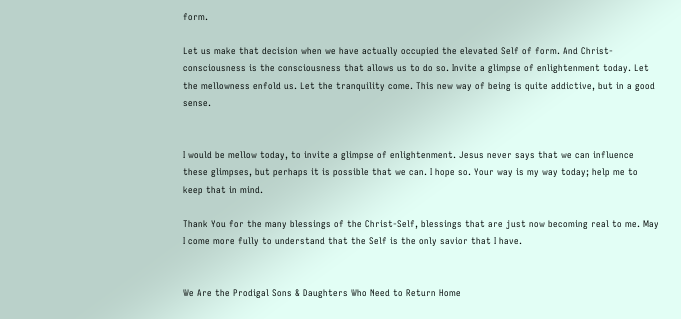form.

Let us make that decision when we have actually occupied the elevated Self of form. And Christ-consciousness is the consciousness that allows us to do so. Invite a glimpse of enlightenment today. Let the mellowness enfold us. Let the tranquility come. This new way of being is quite addictive, but in a good sense.


I would be mellow today, to invite a glimpse of enlightenment. Jesus never says that we can influence these glimpses, but perhaps it is possible that we can. I hope so. Your way is my way today; help me to keep that in mind.

Thank You for the many blessings of the Christ-Self, blessings that are just now becoming real to me. May I come more fully to understand that the Self is the only savior that I have.


We Are the Prodigal Sons & Daughters Who Need to Return Home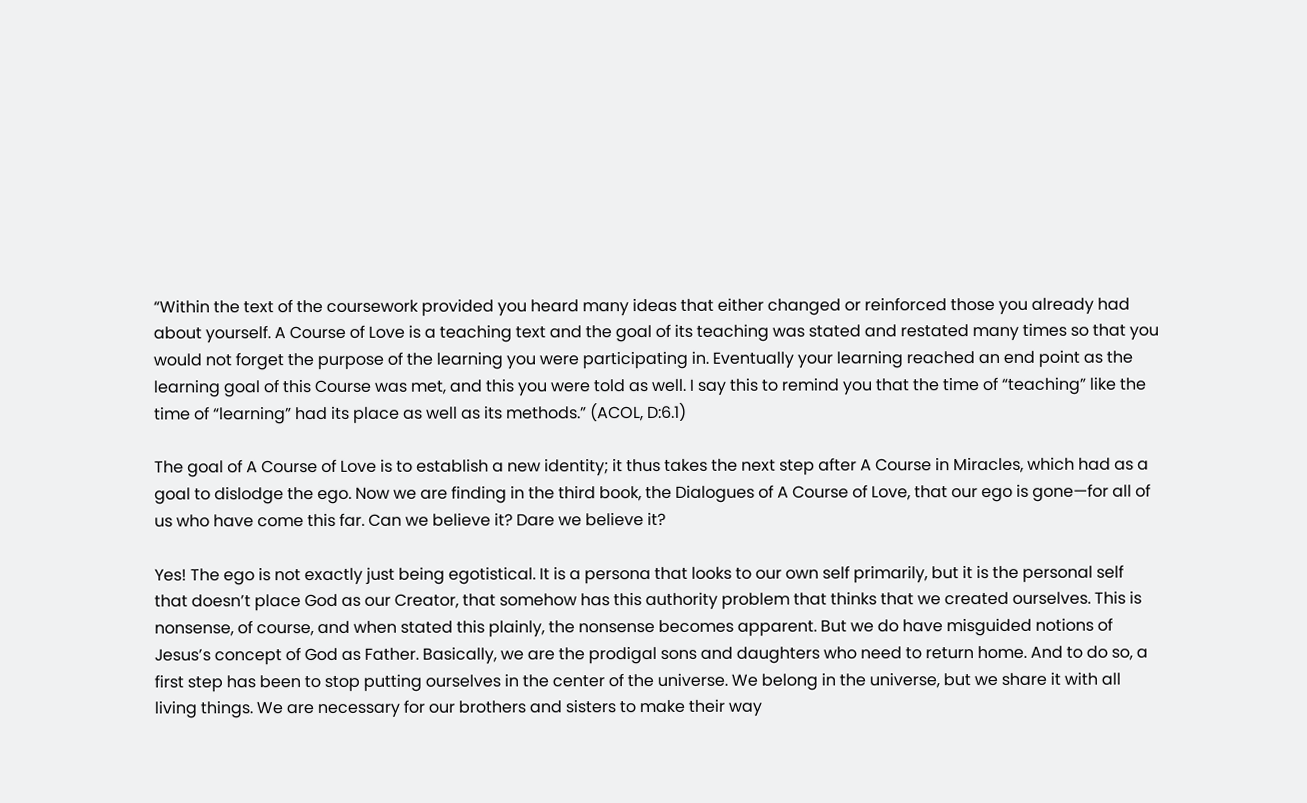“Within the text of the coursework provided you heard many ideas that either changed or reinforced those you already had about yourself. A Course of Love is a teaching text and the goal of its teaching was stated and restated many times so that you would not forget the purpose of the learning you were participating in. Eventually your learning reached an end point as the learning goal of this Course was met, and this you were told as well. I say this to remind you that the time of “teaching” like the time of “learning” had its place as well as its methods.” (ACOL, D:6.1)

The goal of A Course of Love is to establish a new identity; it thus takes the next step after A Course in Miracles, which had as a goal to dislodge the ego. Now we are finding in the third book, the Dialogues of A Course of Love, that our ego is gone—for all of us who have come this far. Can we believe it? Dare we believe it?

Yes! The ego is not exactly just being egotistical. It is a persona that looks to our own self primarily, but it is the personal self that doesn’t place God as our Creator, that somehow has this authority problem that thinks that we created ourselves. This is nonsense, of course, and when stated this plainly, the nonsense becomes apparent. But we do have misguided notions of Jesus’s concept of God as Father. Basically, we are the prodigal sons and daughters who need to return home. And to do so, a first step has been to stop putting ourselves in the center of the universe. We belong in the universe, but we share it with all living things. We are necessary for our brothers and sisters to make their way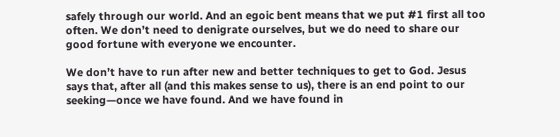safely through our world. And an egoic bent means that we put #1 first all too often. We don’t need to denigrate ourselves, but we do need to share our good fortune with everyone we encounter.

We don’t have to run after new and better techniques to get to God. Jesus says that, after all (and this makes sense to us), there is an end point to our seeking—once we have found. And we have found in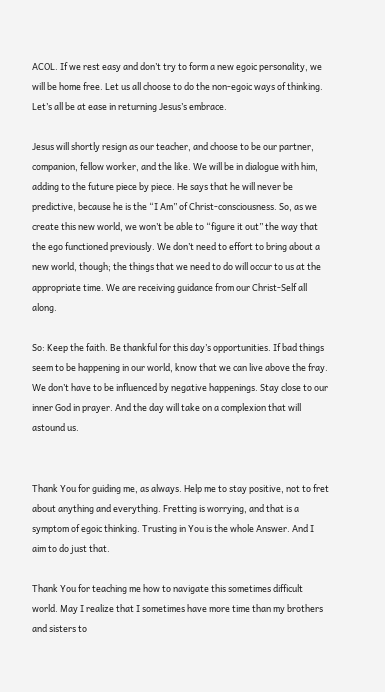ACOL. If we rest easy and don’t try to form a new egoic personality, we will be home free. Let us all choose to do the non-egoic ways of thinking. Let’s all be at ease in returning Jesus’s embrace.

Jesus will shortly resign as our teacher, and choose to be our partner, companion, fellow worker, and the like. We will be in dialogue with him, adding to the future piece by piece. He says that he will never be predictive, because he is the “I Am” of Christ-consciousness. So, as we create this new world, we won’t be able to “figure it out” the way that the ego functioned previously. We don’t need to effort to bring about a new world, though; the things that we need to do will occur to us at the appropriate time. We are receiving guidance from our Christ-Self all along.

So: Keep the faith. Be thankful for this day’s opportunities. If bad things seem to be happening in our world, know that we can live above the fray. We don’t have to be influenced by negative happenings. Stay close to our inner God in prayer. And the day will take on a complexion that will astound us.


Thank You for guiding me, as always. Help me to stay positive, not to fret about anything and everything. Fretting is worrying, and that is a symptom of egoic thinking. Trusting in You is the whole Answer. And I aim to do just that.

Thank You for teaching me how to navigate this sometimes difficult world. May I realize that I sometimes have more time than my brothers and sisters to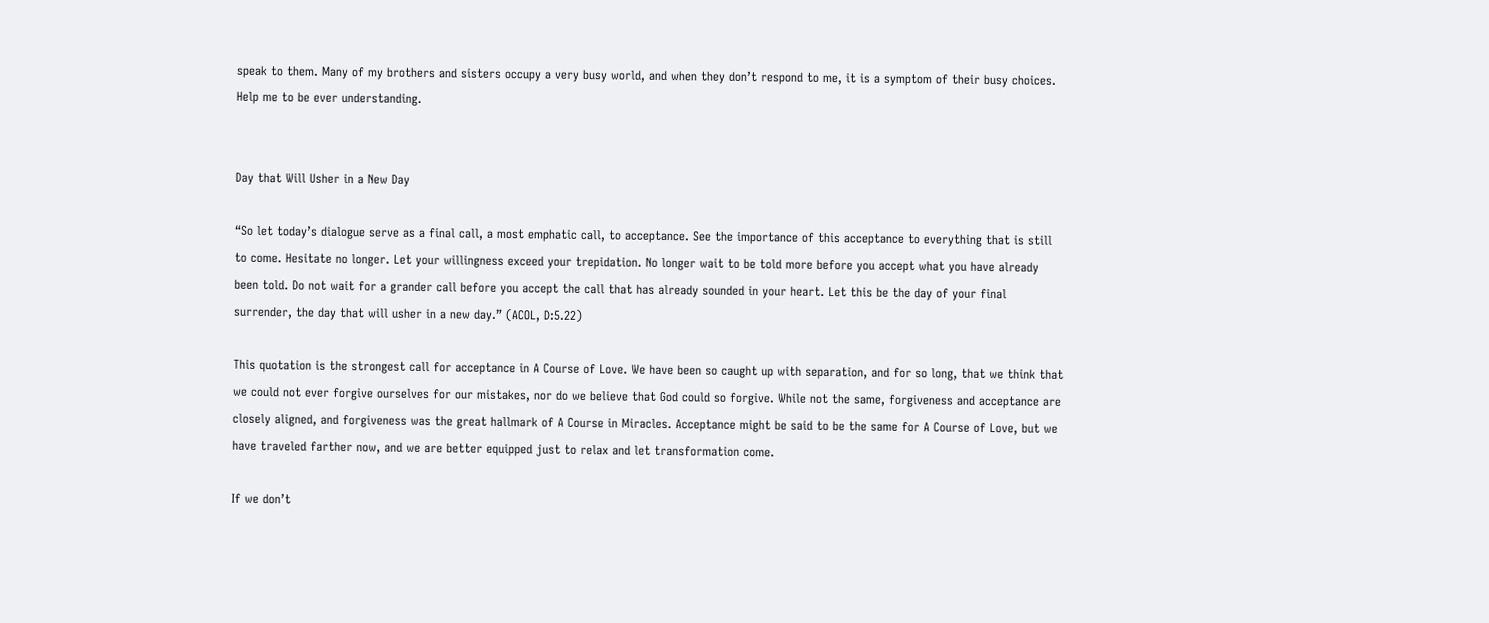speak to them. Many of my brothers and sisters occupy a very busy world, and when they don’t respond to me, it is a symptom of their busy choices. Help me to be ever understanding.


Day that Will Usher in a New Day

“So let today’s dialogue serve as a final call, a most emphatic call, to acceptance. See the importance of this acceptance to everything that is still to come. Hesitate no longer. Let your willingness exceed your trepidation. No longer wait to be told more before you accept what you have already been told. Do not wait for a grander call before you accept the call that has already sounded in your heart. Let this be the day of your final surrender, the day that will usher in a new day.” (ACOL, D:5.22)

This quotation is the strongest call for acceptance in A Course of Love. We have been so caught up with separation, and for so long, that we think that we could not ever forgive ourselves for our mistakes, nor do we believe that God could so forgive. While not the same, forgiveness and acceptance are closely aligned, and forgiveness was the great hallmark of A Course in Miracles. Acceptance might be said to be the same for A Course of Love, but we have traveled farther now, and we are better equipped just to relax and let transformation come.

If we don’t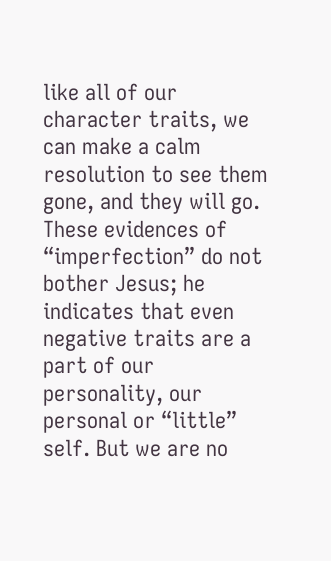like all of our character traits, we can make a calm resolution to see them gone, and they will go. These evidences of “imperfection” do not bother Jesus; he indicates that even negative traits are a part of our personality, our personal or “little” self. But we are no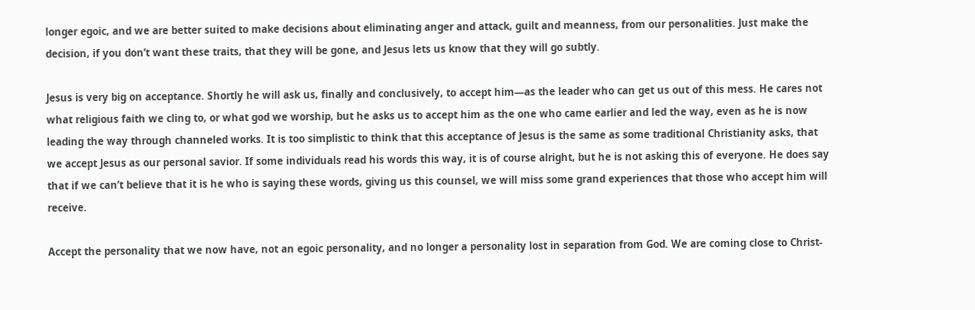longer egoic, and we are better suited to make decisions about eliminating anger and attack, guilt and meanness, from our personalities. Just make the decision, if you don’t want these traits, that they will be gone, and Jesus lets us know that they will go subtly.

Jesus is very big on acceptance. Shortly he will ask us, finally and conclusively, to accept him—as the leader who can get us out of this mess. He cares not what religious faith we cling to, or what god we worship, but he asks us to accept him as the one who came earlier and led the way, even as he is now leading the way through channeled works. It is too simplistic to think that this acceptance of Jesus is the same as some traditional Christianity asks, that we accept Jesus as our personal savior. If some individuals read his words this way, it is of course alright, but he is not asking this of everyone. He does say that if we can’t believe that it is he who is saying these words, giving us this counsel, we will miss some grand experiences that those who accept him will receive.

Accept the personality that we now have, not an egoic personality, and no longer a personality lost in separation from God. We are coming close to Christ-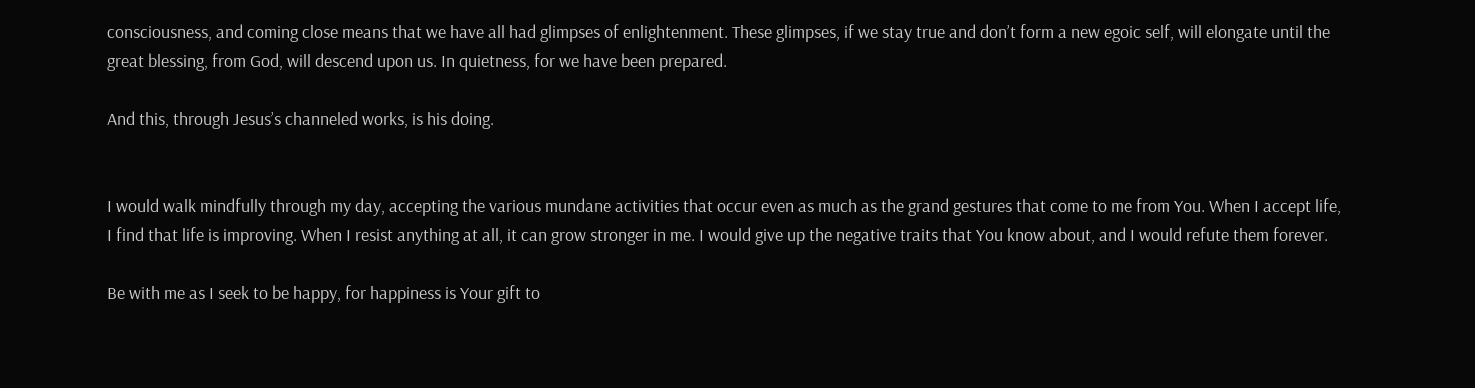consciousness, and coming close means that we have all had glimpses of enlightenment. These glimpses, if we stay true and don’t form a new egoic self, will elongate until the great blessing, from God, will descend upon us. In quietness, for we have been prepared.

And this, through Jesus’s channeled works, is his doing.


I would walk mindfully through my day, accepting the various mundane activities that occur even as much as the grand gestures that come to me from You. When I accept life, I find that life is improving. When I resist anything at all, it can grow stronger in me. I would give up the negative traits that You know about, and I would refute them forever.

Be with me as I seek to be happy, for happiness is Your gift to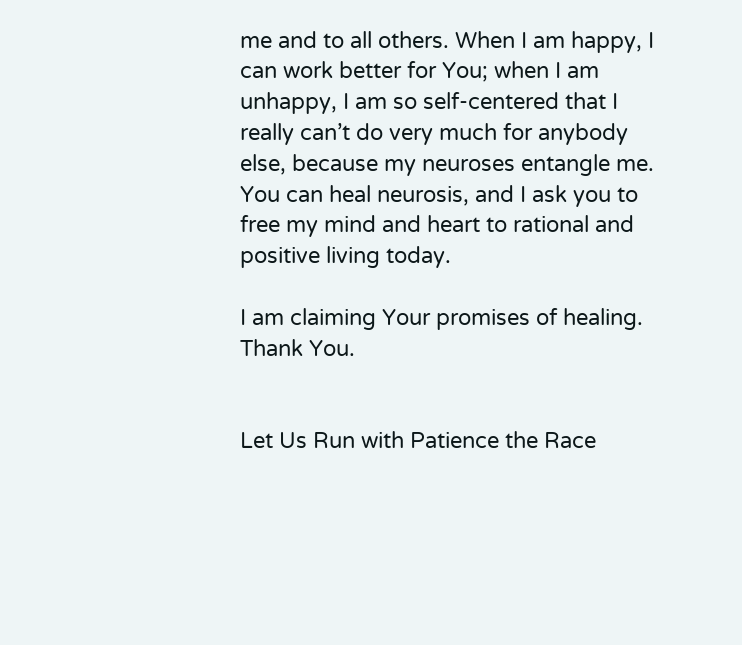me and to all others. When I am happy, I can work better for You; when I am unhappy, I am so self-centered that I really can’t do very much for anybody else, because my neuroses entangle me. You can heal neurosis, and I ask you to free my mind and heart to rational and positive living today.

I am claiming Your promises of healing. Thank You.


Let Us Run with Patience the Race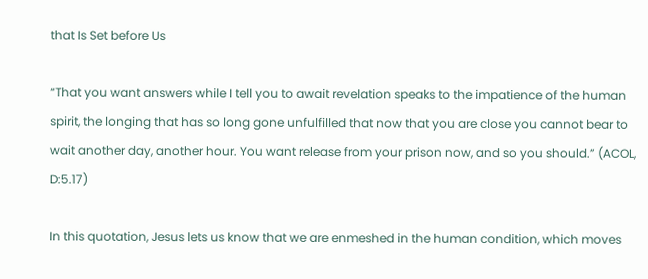that Is Set before Us

“That you want answers while I tell you to await revelation speaks to the impatience of the human spirit, the longing that has so long gone unfulfilled that now that you are close you cannot bear to wait another day, another hour. You want release from your prison now, and so you should.” (ACOL, D:5.17)

In this quotation, Jesus lets us know that we are enmeshed in the human condition, which moves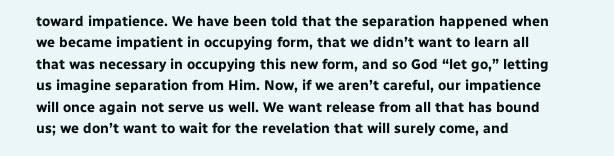toward impatience. We have been told that the separation happened when we became impatient in occupying form, that we didn’t want to learn all that was necessary in occupying this new form, and so God “let go,” letting us imagine separation from Him. Now, if we aren’t careful, our impatience will once again not serve us well. We want release from all that has bound us; we don’t want to wait for the revelation that will surely come, and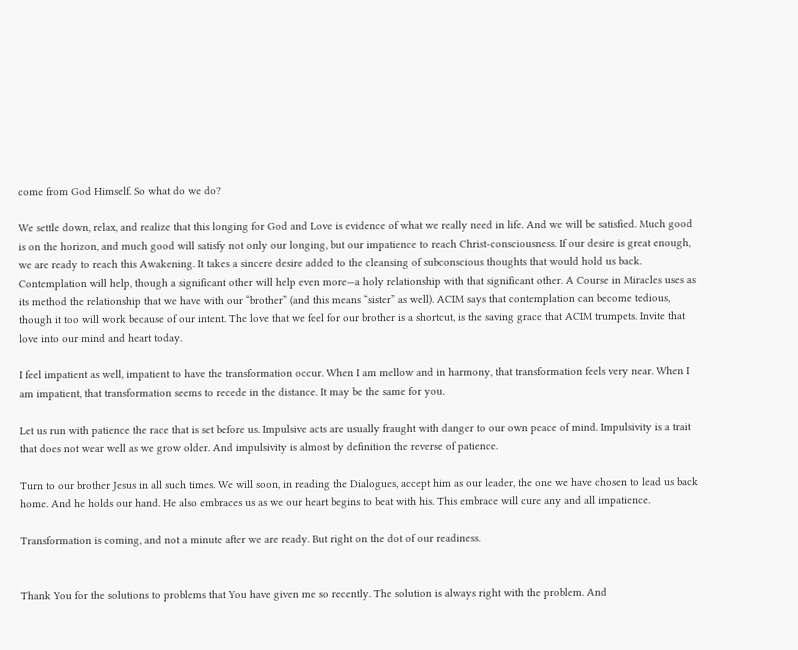come from God Himself. So what do we do?

We settle down, relax, and realize that this longing for God and Love is evidence of what we really need in life. And we will be satisfied. Much good is on the horizon, and much good will satisfy not only our longing, but our impatience to reach Christ-consciousness. If our desire is great enough, we are ready to reach this Awakening. It takes a sincere desire added to the cleansing of subconscious thoughts that would hold us back. Contemplation will help, though a significant other will help even more—a holy relationship with that significant other. A Course in Miracles uses as its method the relationship that we have with our “brother” (and this means “sister” as well). ACIM says that contemplation can become tedious, though it too will work because of our intent. The love that we feel for our brother is a shortcut, is the saving grace that ACIM trumpets. Invite that love into our mind and heart today.

I feel impatient as well, impatient to have the transformation occur. When I am mellow and in harmony, that transformation feels very near. When I am impatient, that transformation seems to recede in the distance. It may be the same for you.

Let us run with patience the race that is set before us. Impulsive acts are usually fraught with danger to our own peace of mind. Impulsivity is a trait that does not wear well as we grow older. And impulsivity is almost by definition the reverse of patience.

Turn to our brother Jesus in all such times. We will soon, in reading the Dialogues, accept him as our leader, the one we have chosen to lead us back home. And he holds our hand. He also embraces us as we our heart begins to beat with his. This embrace will cure any and all impatience.

Transformation is coming, and not a minute after we are ready. But right on the dot of our readiness.


Thank You for the solutions to problems that You have given me so recently. The solution is always right with the problem. And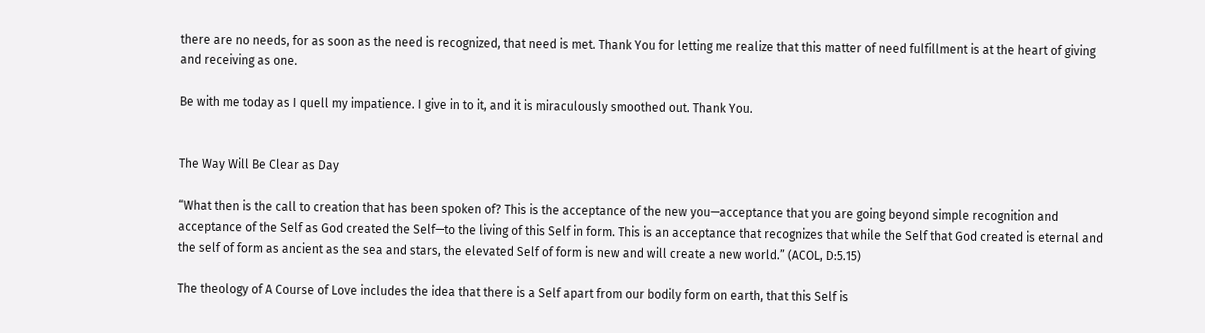there are no needs, for as soon as the need is recognized, that need is met. Thank You for letting me realize that this matter of need fulfillment is at the heart of giving and receiving as one.

Be with me today as I quell my impatience. I give in to it, and it is miraculously smoothed out. Thank You.


The Way Will Be Clear as Day

“What then is the call to creation that has been spoken of? This is the acceptance of the new you—acceptance that you are going beyond simple recognition and acceptance of the Self as God created the Self—to the living of this Self in form. This is an acceptance that recognizes that while the Self that God created is eternal and the self of form as ancient as the sea and stars, the elevated Self of form is new and will create a new world.” (ACOL, D:5.15)

The theology of A Course of Love includes the idea that there is a Self apart from our bodily form on earth, that this Self is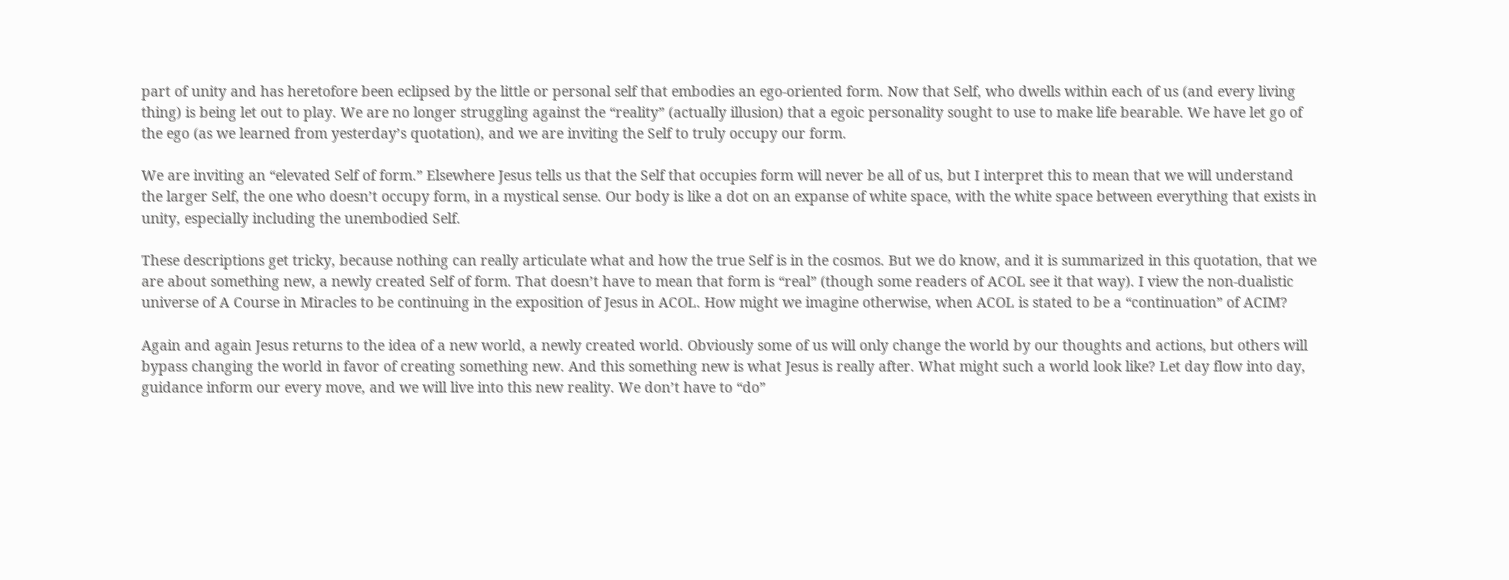part of unity and has heretofore been eclipsed by the little or personal self that embodies an ego-oriented form. Now that Self, who dwells within each of us (and every living thing) is being let out to play. We are no longer struggling against the “reality” (actually illusion) that a egoic personality sought to use to make life bearable. We have let go of the ego (as we learned from yesterday’s quotation), and we are inviting the Self to truly occupy our form.

We are inviting an “elevated Self of form.” Elsewhere Jesus tells us that the Self that occupies form will never be all of us, but I interpret this to mean that we will understand the larger Self, the one who doesn’t occupy form, in a mystical sense. Our body is like a dot on an expanse of white space, with the white space between everything that exists in unity, especially including the unembodied Self.

These descriptions get tricky, because nothing can really articulate what and how the true Self is in the cosmos. But we do know, and it is summarized in this quotation, that we are about something new, a newly created Self of form. That doesn’t have to mean that form is “real” (though some readers of ACOL see it that way). I view the non-dualistic universe of A Course in Miracles to be continuing in the exposition of Jesus in ACOL. How might we imagine otherwise, when ACOL is stated to be a “continuation” of ACIM?

Again and again Jesus returns to the idea of a new world, a newly created world. Obviously some of us will only change the world by our thoughts and actions, but others will bypass changing the world in favor of creating something new. And this something new is what Jesus is really after. What might such a world look like? Let day flow into day, guidance inform our every move, and we will live into this new reality. We don’t have to “do”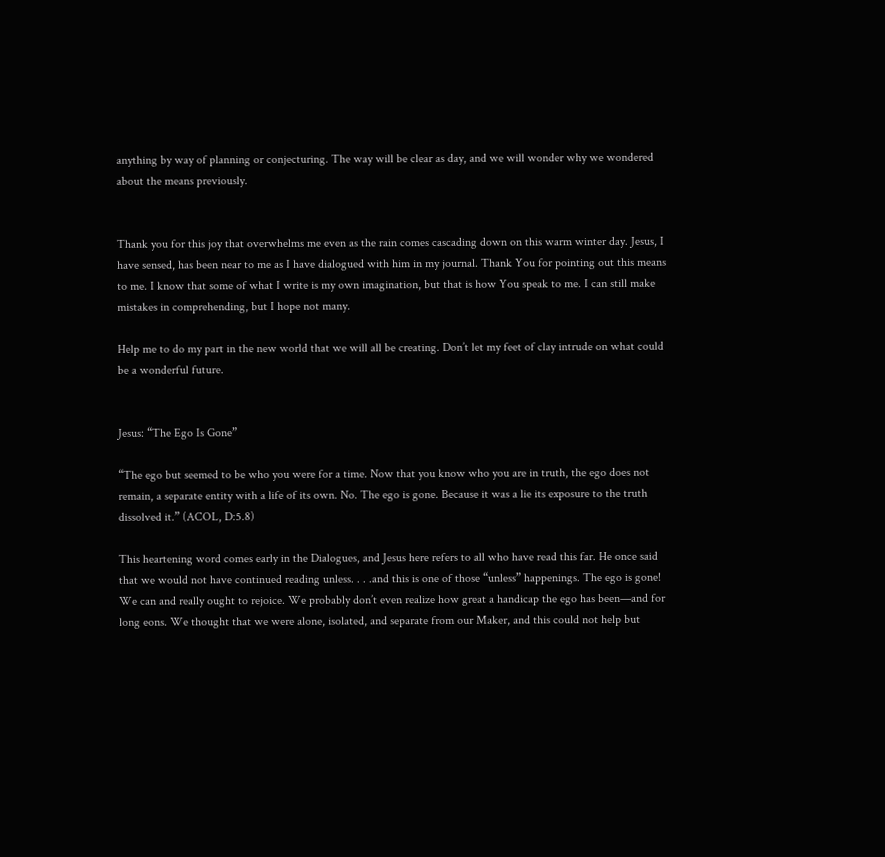anything by way of planning or conjecturing. The way will be clear as day, and we will wonder why we wondered about the means previously.


Thank you for this joy that overwhelms me even as the rain comes cascading down on this warm winter day. Jesus, I have sensed, has been near to me as I have dialogued with him in my journal. Thank You for pointing out this means to me. I know that some of what I write is my own imagination, but that is how You speak to me. I can still make mistakes in comprehending, but I hope not many.

Help me to do my part in the new world that we will all be creating. Don’t let my feet of clay intrude on what could be a wonderful future.


Jesus: “The Ego Is Gone”

“The ego but seemed to be who you were for a time. Now that you know who you are in truth, the ego does not remain, a separate entity with a life of its own. No. The ego is gone. Because it was a lie its exposure to the truth dissolved it.” (ACOL, D:5.8)

This heartening word comes early in the Dialogues, and Jesus here refers to all who have read this far. He once said that we would not have continued reading unless. . . .and this is one of those “unless” happenings. The ego is gone! We can and really ought to rejoice. We probably don’t even realize how great a handicap the ego has been—and for long eons. We thought that we were alone, isolated, and separate from our Maker, and this could not help but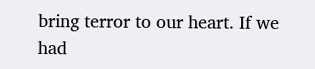bring terror to our heart. If we had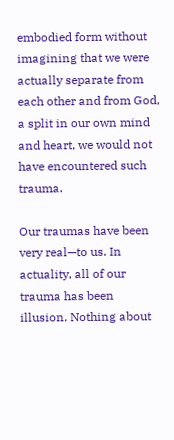embodied form without imagining that we were actually separate from each other and from God, a split in our own mind and heart, we would not have encountered such trauma.

Our traumas have been very real—to us. In actuality, all of our trauma has been illusion. Nothing about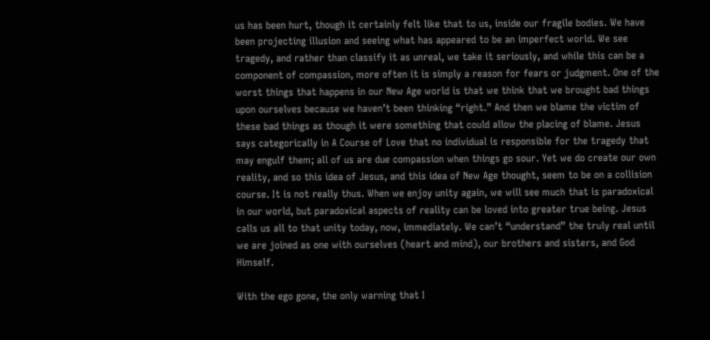us has been hurt, though it certainly felt like that to us, inside our fragile bodies. We have been projecting illusion and seeing what has appeared to be an imperfect world. We see tragedy, and rather than classify it as unreal, we take it seriously, and while this can be a component of compassion, more often it is simply a reason for fears or judgment. One of the worst things that happens in our New Age world is that we think that we brought bad things upon ourselves because we haven’t been thinking “right.” And then we blame the victim of these bad things as though it were something that could allow the placing of blame. Jesus says categorically in A Course of Love that no individual is responsible for the tragedy that may engulf them; all of us are due compassion when things go sour. Yet we do create our own reality, and so this idea of Jesus, and this idea of New Age thought, seem to be on a collision course. It is not really thus. When we enjoy unity again, we will see much that is paradoxical in our world, but paradoxical aspects of reality can be loved into greater true being. Jesus calls us all to that unity today, now, immediately. We can’t “understand” the truly real until we are joined as one with ourselves (heart and mind), our brothers and sisters, and God Himself.

With the ego gone, the only warning that I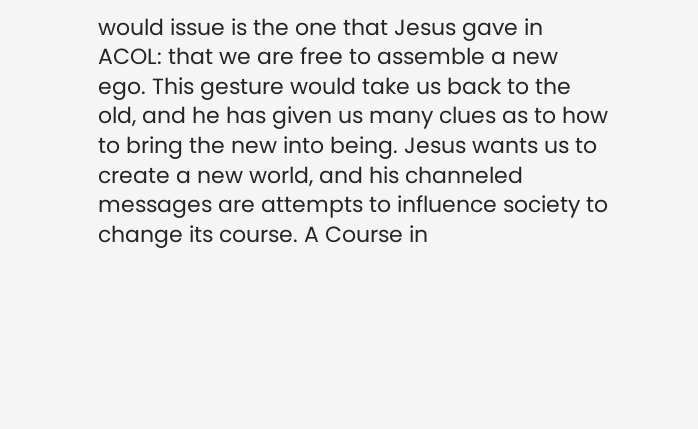would issue is the one that Jesus gave in ACOL: that we are free to assemble a new ego. This gesture would take us back to the old, and he has given us many clues as to how to bring the new into being. Jesus wants us to create a new world, and his channeled messages are attempts to influence society to change its course. A Course in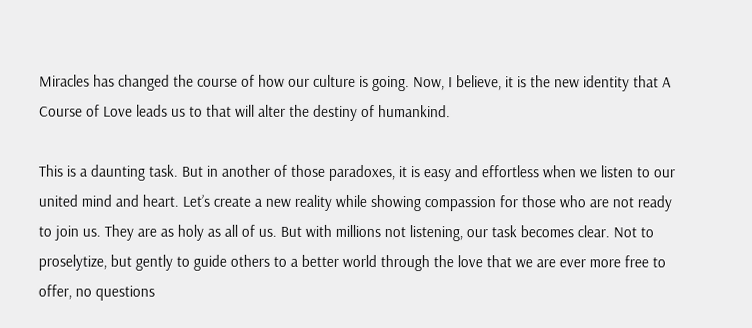Miracles has changed the course of how our culture is going. Now, I believe, it is the new identity that A Course of Love leads us to that will alter the destiny of humankind.

This is a daunting task. But in another of those paradoxes, it is easy and effortless when we listen to our united mind and heart. Let’s create a new reality while showing compassion for those who are not ready to join us. They are as holy as all of us. But with millions not listening, our task becomes clear. Not to proselytize, but gently to guide others to a better world through the love that we are ever more free to offer, no questions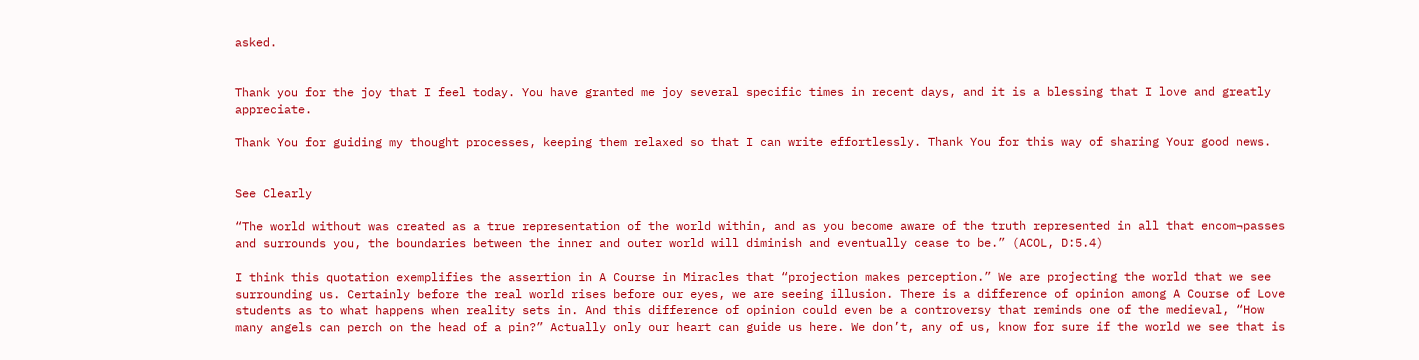asked.


Thank you for the joy that I feel today. You have granted me joy several specific times in recent days, and it is a blessing that I love and greatly appreciate.

Thank You for guiding my thought processes, keeping them relaxed so that I can write effortlessly. Thank You for this way of sharing Your good news.


See Clearly

“The world without was created as a true representation of the world within, and as you become aware of the truth represented in all that encom¬passes and surrounds you, the boundaries between the inner and outer world will diminish and eventually cease to be.” (ACOL, D:5.4)

I think this quotation exemplifies the assertion in A Course in Miracles that “projection makes perception.” We are projecting the world that we see surrounding us. Certainly before the real world rises before our eyes, we are seeing illusion. There is a difference of opinion among A Course of Love students as to what happens when reality sets in. And this difference of opinion could even be a controversy that reminds one of the medieval, “How many angels can perch on the head of a pin?” Actually only our heart can guide us here. We don’t, any of us, know for sure if the world we see that is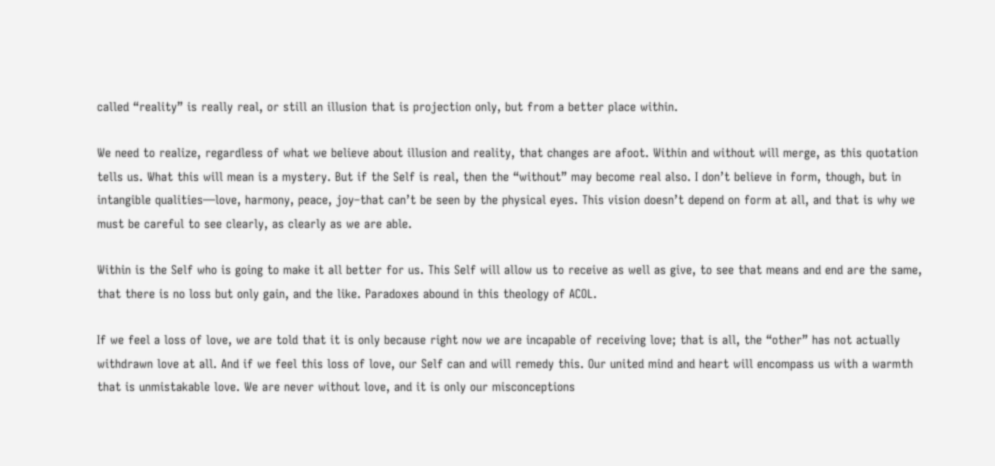called “reality” is really real, or still an illusion that is projection only, but from a better place within.

We need to realize, regardless of what we believe about illusion and reality, that changes are afoot. Within and without will merge, as this quotation tells us. What this will mean is a mystery. But if the Self is real, then the “without” may become real also. I don’t believe in form, though, but in intangible qualities—love, harmony, peace, joy–that can’t be seen by the physical eyes. This vision doesn’t depend on form at all, and that is why we must be careful to see clearly, as clearly as we are able.

Within is the Self who is going to make it all better for us. This Self will allow us to receive as well as give, to see that means and end are the same, that there is no loss but only gain, and the like. Paradoxes abound in this theology of ACOL.

If we feel a loss of love, we are told that it is only because right now we are incapable of receiving love; that is all, the “other” has not actually withdrawn love at all. And if we feel this loss of love, our Self can and will remedy this. Our united mind and heart will encompass us with a warmth that is unmistakable love. We are never without love, and it is only our misconceptions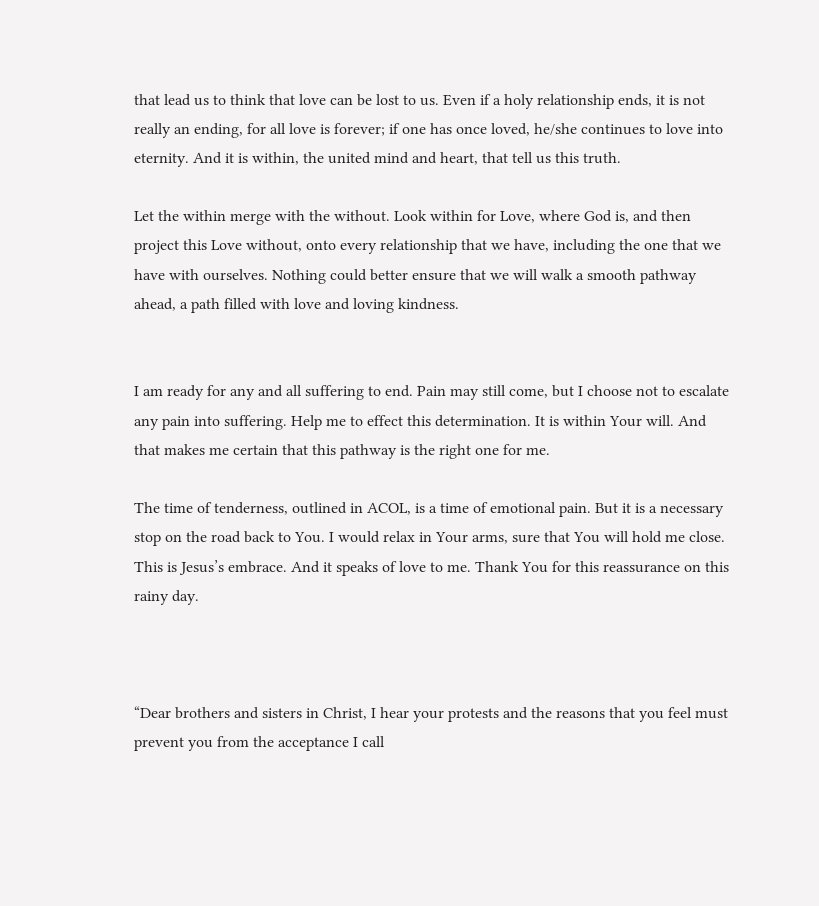that lead us to think that love can be lost to us. Even if a holy relationship ends, it is not really an ending, for all love is forever; if one has once loved, he/she continues to love into eternity. And it is within, the united mind and heart, that tell us this truth.

Let the within merge with the without. Look within for Love, where God is, and then project this Love without, onto every relationship that we have, including the one that we have with ourselves. Nothing could better ensure that we will walk a smooth pathway ahead, a path filled with love and loving kindness.


I am ready for any and all suffering to end. Pain may still come, but I choose not to escalate any pain into suffering. Help me to effect this determination. It is within Your will. And that makes me certain that this pathway is the right one for me.

The time of tenderness, outlined in ACOL, is a time of emotional pain. But it is a necessary stop on the road back to You. I would relax in Your arms, sure that You will hold me close. This is Jesus’s embrace. And it speaks of love to me. Thank You for this reassurance on this rainy day.



“Dear brothers and sisters in Christ, I hear your protests and the reasons that you feel must prevent you from the acceptance I call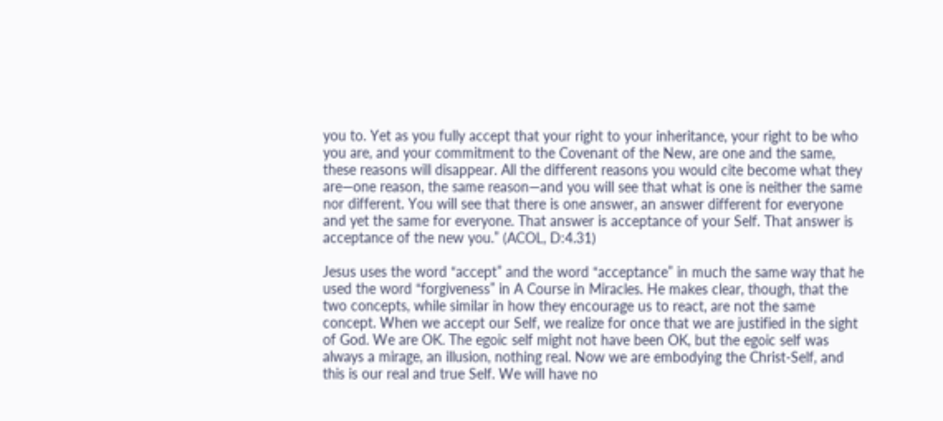you to. Yet as you fully accept that your right to your inheritance, your right to be who you are, and your commitment to the Covenant of the New, are one and the same, these reasons will disappear. All the different reasons you would cite become what they are—one reason, the same reason—and you will see that what is one is neither the same nor different. You will see that there is one answer, an answer different for everyone and yet the same for everyone. That answer is acceptance of your Self. That answer is acceptance of the new you.” (ACOL, D:4.31)

Jesus uses the word “accept” and the word “acceptance” in much the same way that he used the word “forgiveness” in A Course in Miracles. He makes clear, though, that the two concepts, while similar in how they encourage us to react, are not the same concept. When we accept our Self, we realize for once that we are justified in the sight of God. We are OK. The egoic self might not have been OK, but the egoic self was always a mirage, an illusion, nothing real. Now we are embodying the Christ-Self, and this is our real and true Self. We will have no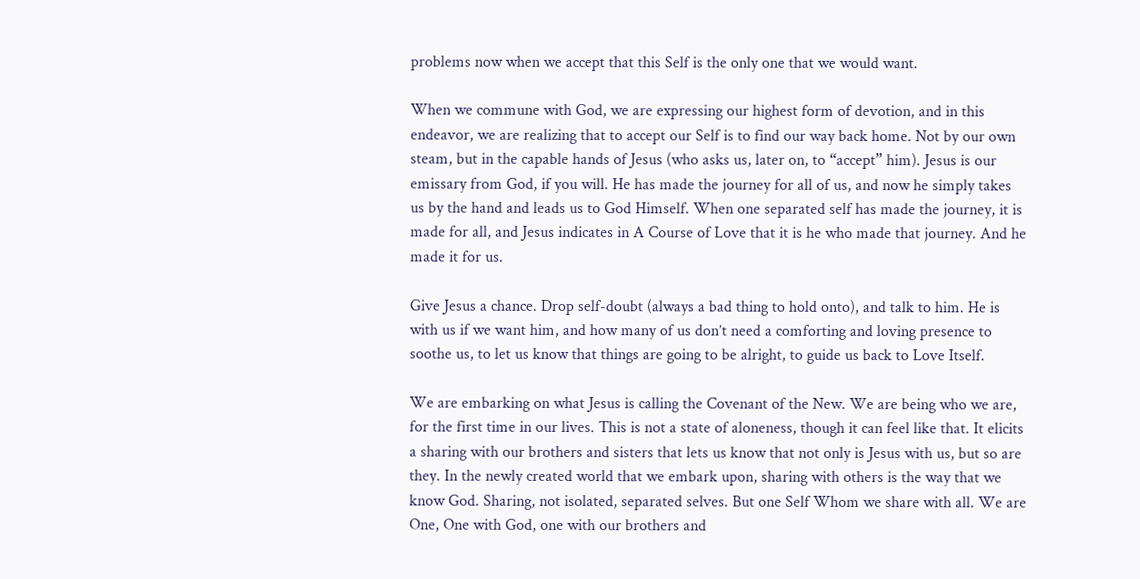problems now when we accept that this Self is the only one that we would want.

When we commune with God, we are expressing our highest form of devotion, and in this endeavor, we are realizing that to accept our Self is to find our way back home. Not by our own steam, but in the capable hands of Jesus (who asks us, later on, to “accept” him). Jesus is our emissary from God, if you will. He has made the journey for all of us, and now he simply takes us by the hand and leads us to God Himself. When one separated self has made the journey, it is made for all, and Jesus indicates in A Course of Love that it is he who made that journey. And he made it for us.

Give Jesus a chance. Drop self-doubt (always a bad thing to hold onto), and talk to him. He is with us if we want him, and how many of us don’t need a comforting and loving presence to soothe us, to let us know that things are going to be alright, to guide us back to Love Itself.

We are embarking on what Jesus is calling the Covenant of the New. We are being who we are, for the first time in our lives. This is not a state of aloneness, though it can feel like that. It elicits a sharing with our brothers and sisters that lets us know that not only is Jesus with us, but so are they. In the newly created world that we embark upon, sharing with others is the way that we know God. Sharing, not isolated, separated selves. But one Self Whom we share with all. We are One, One with God, one with our brothers and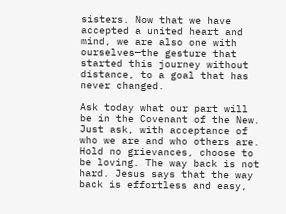sisters. Now that we have accepted a united heart and mind, we are also one with ourselves—the gesture that started this journey without distance, to a goal that has never changed.

Ask today what our part will be in the Covenant of the New. Just ask, with acceptance of who we are and who others are. Hold no grievances, choose to be loving. The way back is not hard. Jesus says that the way back is effortless and easy,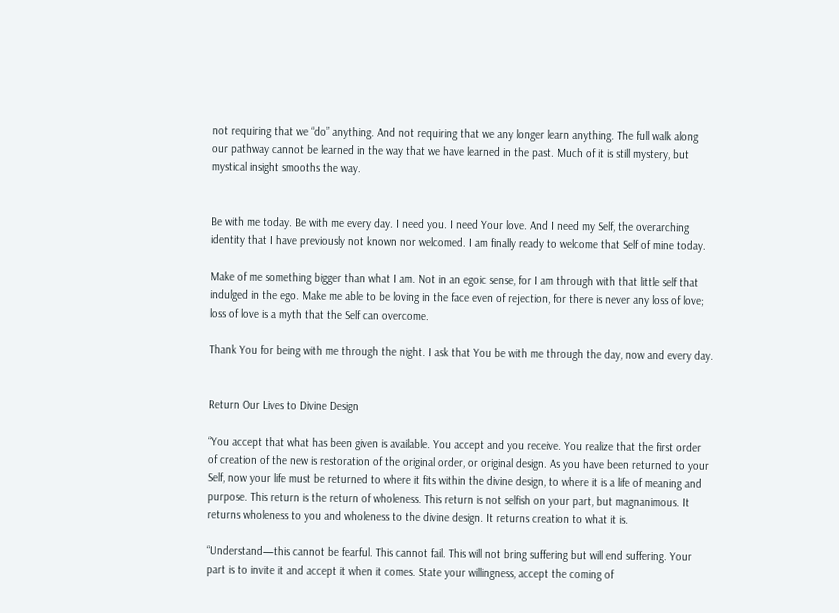not requiring that we “do” anything. And not requiring that we any longer learn anything. The full walk along our pathway cannot be learned in the way that we have learned in the past. Much of it is still mystery, but mystical insight smooths the way.


Be with me today. Be with me every day. I need you. I need Your love. And I need my Self, the overarching identity that I have previously not known nor welcomed. I am finally ready to welcome that Self of mine today.

Make of me something bigger than what I am. Not in an egoic sense, for I am through with that little self that indulged in the ego. Make me able to be loving in the face even of rejection, for there is never any loss of love; loss of love is a myth that the Self can overcome.

Thank You for being with me through the night. I ask that You be with me through the day, now and every day.


Return Our Lives to Divine Design

“You accept that what has been given is available. You accept and you receive. You realize that the first order of creation of the new is restoration of the original order, or original design. As you have been returned to your Self, now your life must be returned to where it fits within the divine design, to where it is a life of meaning and purpose. This return is the return of wholeness. This return is not selfish on your part, but magnanimous. It returns wholeness to you and wholeness to the divine design. It returns creation to what it is.

“Understand—this cannot be fearful. This cannot fail. This will not bring suffering but will end suffering. Your part is to invite it and accept it when it comes. State your willingness, accept the coming of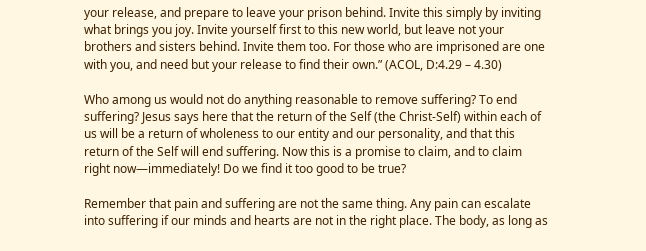your release, and prepare to leave your prison behind. Invite this simply by inviting what brings you joy. Invite yourself first to this new world, but leave not your brothers and sisters behind. Invite them too. For those who are imprisoned are one with you, and need but your release to find their own.” (ACOL, D:4.29 – 4.30)

Who among us would not do anything reasonable to remove suffering? To end suffering? Jesus says here that the return of the Self (the Christ-Self) within each of us will be a return of wholeness to our entity and our personality, and that this return of the Self will end suffering. Now this is a promise to claim, and to claim right now—immediately! Do we find it too good to be true?

Remember that pain and suffering are not the same thing. Any pain can escalate into suffering if our minds and hearts are not in the right place. The body, as long as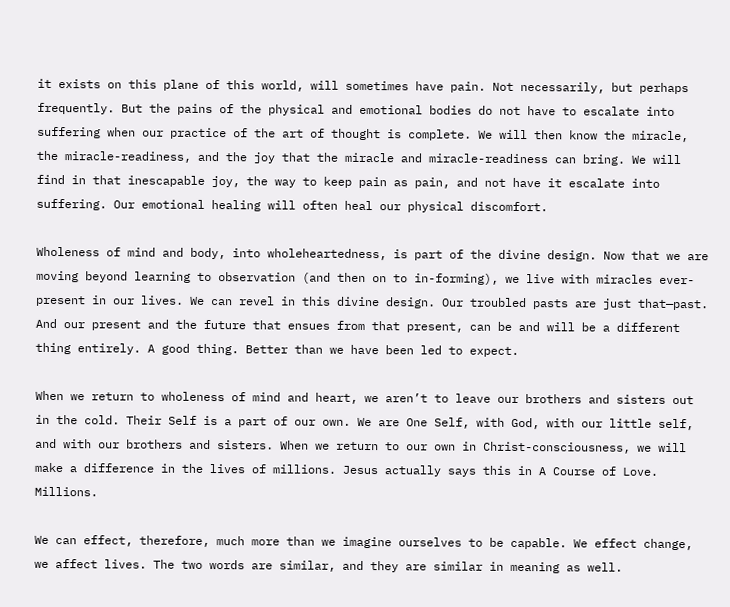it exists on this plane of this world, will sometimes have pain. Not necessarily, but perhaps frequently. But the pains of the physical and emotional bodies do not have to escalate into suffering when our practice of the art of thought is complete. We will then know the miracle, the miracle-readiness, and the joy that the miracle and miracle-readiness can bring. We will find in that inescapable joy, the way to keep pain as pain, and not have it escalate into suffering. Our emotional healing will often heal our physical discomfort.

Wholeness of mind and body, into wholeheartedness, is part of the divine design. Now that we are moving beyond learning to observation (and then on to in-forming), we live with miracles ever-present in our lives. We can revel in this divine design. Our troubled pasts are just that—past. And our present and the future that ensues from that present, can be and will be a different thing entirely. A good thing. Better than we have been led to expect.

When we return to wholeness of mind and heart, we aren’t to leave our brothers and sisters out in the cold. Their Self is a part of our own. We are One Self, with God, with our little self, and with our brothers and sisters. When we return to our own in Christ-consciousness, we will make a difference in the lives of millions. Jesus actually says this in A Course of Love. Millions.

We can effect, therefore, much more than we imagine ourselves to be capable. We effect change, we affect lives. The two words are similar, and they are similar in meaning as well.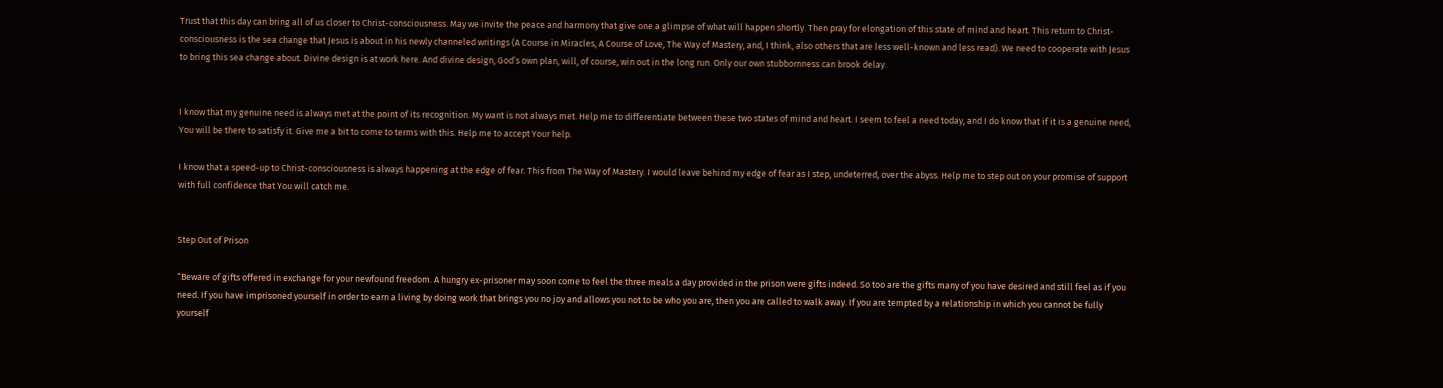Trust that this day can bring all of us closer to Christ-consciousness. May we invite the peace and harmony that give one a glimpse of what will happen shortly. Then pray for elongation of this state of mind and heart. This return to Christ-consciousness is the sea change that Jesus is about in his newly channeled writings (A Course in Miracles, A Course of Love, The Way of Mastery, and, I think, also others that are less well-known and less read). We need to cooperate with Jesus to bring this sea change about. Divine design is at work here. And divine design, God’s own plan, will, of course, win out in the long run. Only our own stubbornness can brook delay.


I know that my genuine need is always met at the point of its recognition. My want is not always met. Help me to differentiate between these two states of mind and heart. I seem to feel a need today, and I do know that if it is a genuine need, You will be there to satisfy it. Give me a bit to come to terms with this. Help me to accept Your help.

I know that a speed-up to Christ-consciousness is always happening at the edge of fear. This from The Way of Mastery. I would leave behind my edge of fear as I step, undeterred, over the abyss. Help me to step out on your promise of support with full confidence that You will catch me.


Step Out of Prison

“Beware of gifts offered in exchange for your newfound freedom. A hungry ex-prisoner may soon come to feel the three meals a day provided in the prison were gifts indeed. So too are the gifts many of you have desired and still feel as if you need. If you have imprisoned yourself in order to earn a living by doing work that brings you no joy and allows you not to be who you are, then you are called to walk away. If you are tempted by a relationship in which you cannot be fully yourself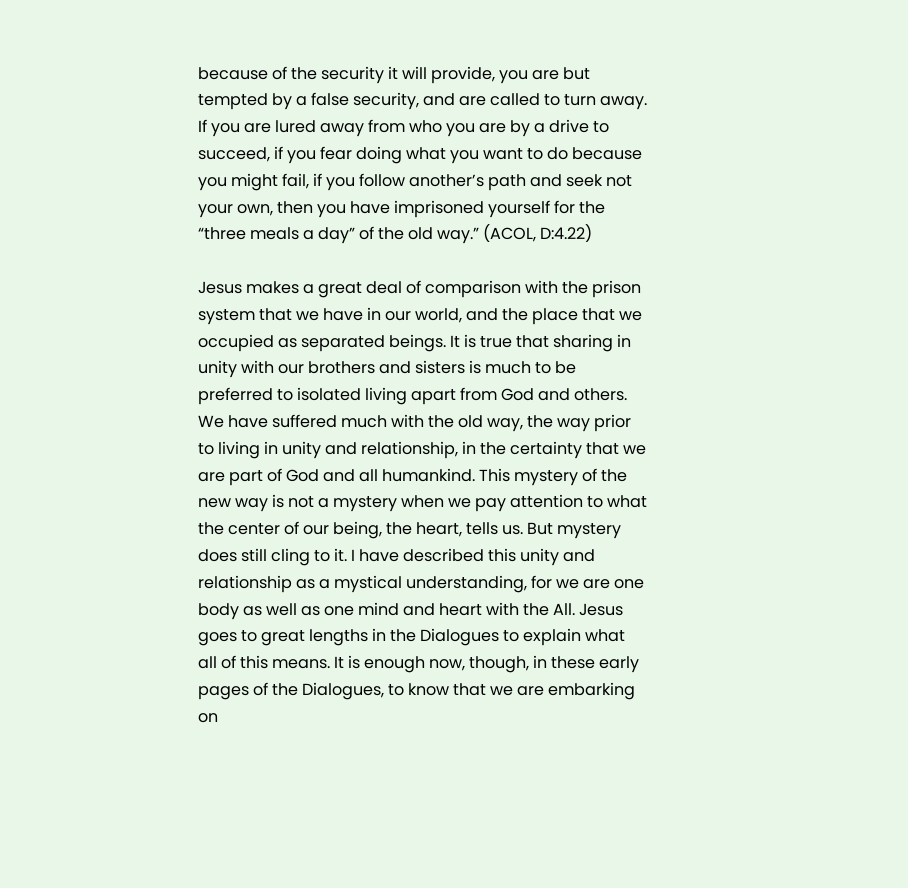because of the security it will provide, you are but tempted by a false security, and are called to turn away. If you are lured away from who you are by a drive to succeed, if you fear doing what you want to do because you might fail, if you follow another’s path and seek not your own, then you have imprisoned yourself for the “three meals a day” of the old way.” (ACOL, D:4.22)

Jesus makes a great deal of comparison with the prison system that we have in our world, and the place that we occupied as separated beings. It is true that sharing in unity with our brothers and sisters is much to be preferred to isolated living apart from God and others. We have suffered much with the old way, the way prior to living in unity and relationship, in the certainty that we are part of God and all humankind. This mystery of the new way is not a mystery when we pay attention to what the center of our being, the heart, tells us. But mystery does still cling to it. I have described this unity and relationship as a mystical understanding, for we are one body as well as one mind and heart with the All. Jesus goes to great lengths in the Dialogues to explain what all of this means. It is enough now, though, in these early pages of the Dialogues, to know that we are embarking on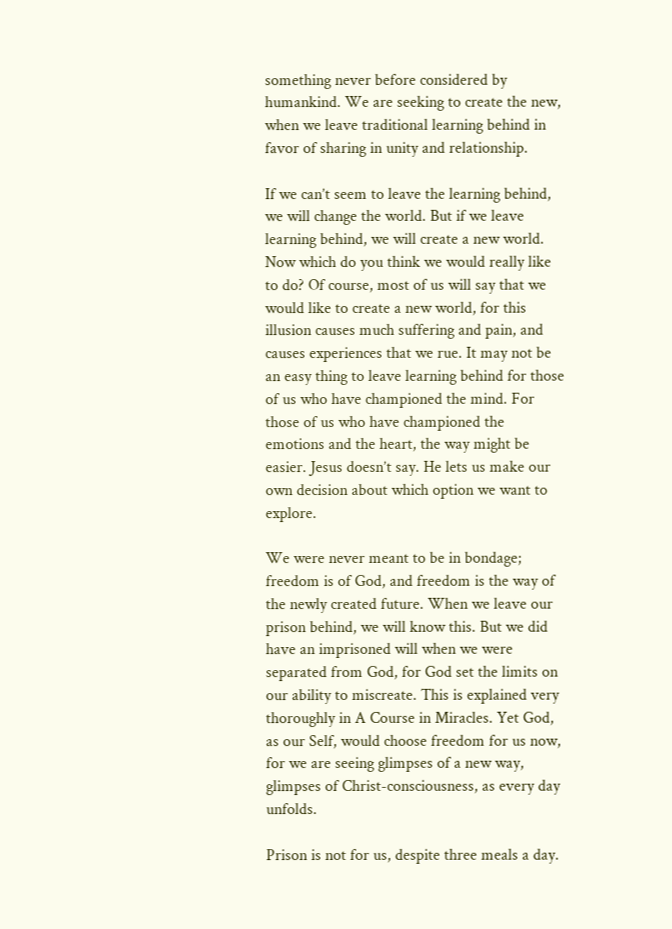something never before considered by humankind. We are seeking to create the new, when we leave traditional learning behind in favor of sharing in unity and relationship.

If we can’t seem to leave the learning behind, we will change the world. But if we leave learning behind, we will create a new world. Now which do you think we would really like to do? Of course, most of us will say that we would like to create a new world, for this illusion causes much suffering and pain, and causes experiences that we rue. It may not be an easy thing to leave learning behind for those of us who have championed the mind. For those of us who have championed the emotions and the heart, the way might be easier. Jesus doesn’t say. He lets us make our own decision about which option we want to explore.

We were never meant to be in bondage; freedom is of God, and freedom is the way of the newly created future. When we leave our prison behind, we will know this. But we did have an imprisoned will when we were separated from God, for God set the limits on our ability to miscreate. This is explained very thoroughly in A Course in Miracles. Yet God, as our Self, would choose freedom for us now, for we are seeing glimpses of a new way, glimpses of Christ-consciousness, as every day unfolds.

Prison is not for us, despite three meals a day.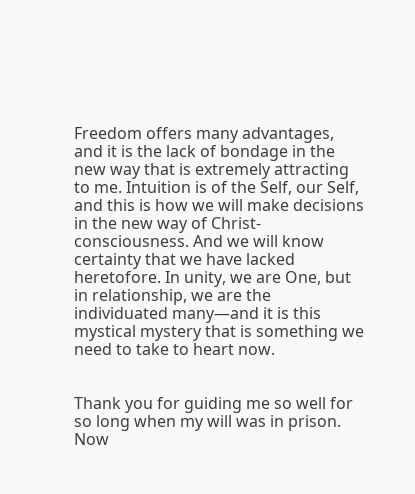Freedom offers many advantages, and it is the lack of bondage in the new way that is extremely attracting to me. Intuition is of the Self, our Self, and this is how we will make decisions in the new way of Christ-consciousness. And we will know certainty that we have lacked heretofore. In unity, we are One, but in relationship, we are the individuated many—and it is this mystical mystery that is something we need to take to heart now.


Thank you for guiding me so well for so long when my will was in prison. Now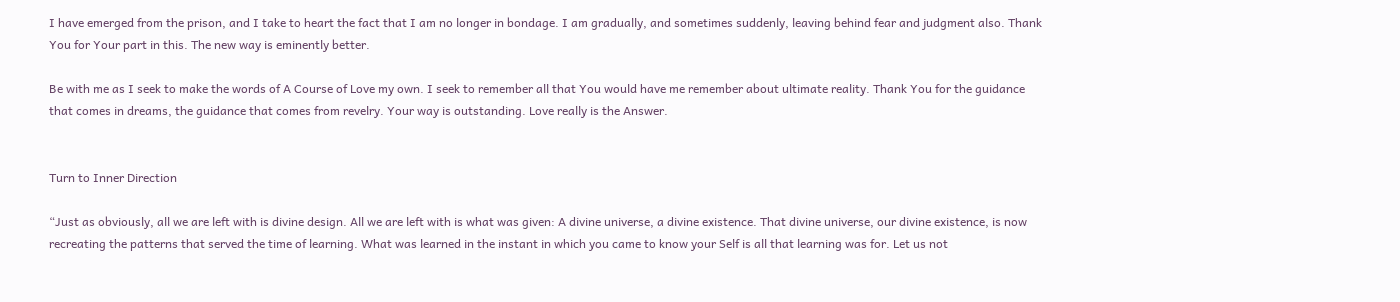I have emerged from the prison, and I take to heart the fact that I am no longer in bondage. I am gradually, and sometimes suddenly, leaving behind fear and judgment also. Thank You for Your part in this. The new way is eminently better.

Be with me as I seek to make the words of A Course of Love my own. I seek to remember all that You would have me remember about ultimate reality. Thank You for the guidance that comes in dreams, the guidance that comes from revelry. Your way is outstanding. Love really is the Answer.


Turn to Inner Direction

“Just as obviously, all we are left with is divine design. All we are left with is what was given: A divine universe, a divine existence. That divine universe, our divine existence, is now recreating the patterns that served the time of learning. What was learned in the instant in which you came to know your Self is all that learning was for. Let us not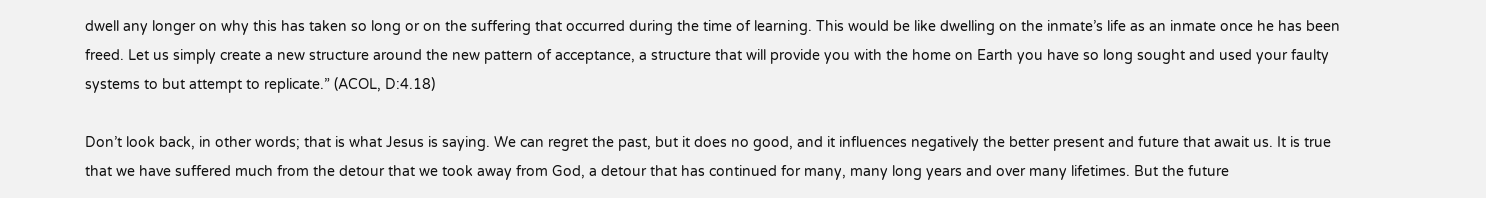dwell any longer on why this has taken so long or on the suffering that occurred during the time of learning. This would be like dwelling on the inmate’s life as an inmate once he has been freed. Let us simply create a new structure around the new pattern of acceptance, a structure that will provide you with the home on Earth you have so long sought and used your faulty systems to but attempt to replicate.” (ACOL, D:4.18)

Don’t look back, in other words; that is what Jesus is saying. We can regret the past, but it does no good, and it influences negatively the better present and future that await us. It is true that we have suffered much from the detour that we took away from God, a detour that has continued for many, many long years and over many lifetimes. But the future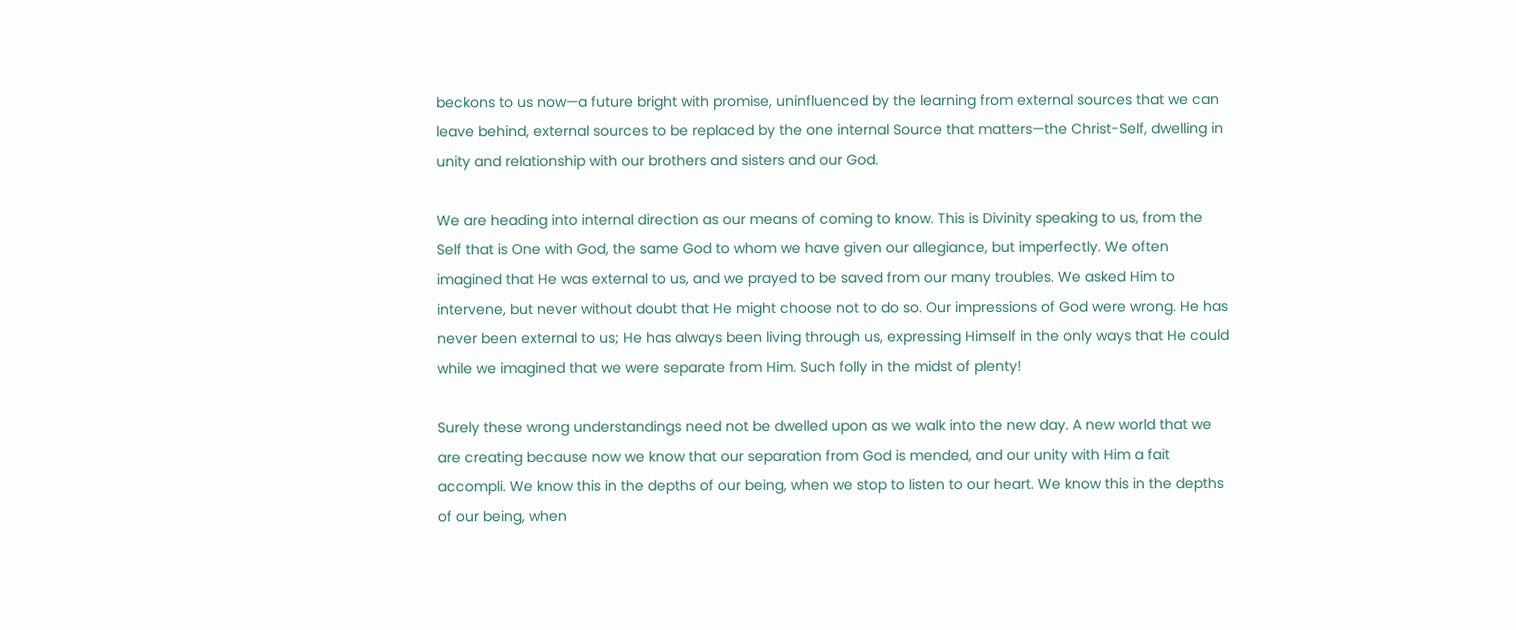beckons to us now—a future bright with promise, uninfluenced by the learning from external sources that we can leave behind, external sources to be replaced by the one internal Source that matters—the Christ-Self, dwelling in unity and relationship with our brothers and sisters and our God.

We are heading into internal direction as our means of coming to know. This is Divinity speaking to us, from the Self that is One with God, the same God to whom we have given our allegiance, but imperfectly. We often imagined that He was external to us, and we prayed to be saved from our many troubles. We asked Him to intervene, but never without doubt that He might choose not to do so. Our impressions of God were wrong. He has never been external to us; He has always been living through us, expressing Himself in the only ways that He could while we imagined that we were separate from Him. Such folly in the midst of plenty!

Surely these wrong understandings need not be dwelled upon as we walk into the new day. A new world that we are creating because now we know that our separation from God is mended, and our unity with Him a fait accompli. We know this in the depths of our being, when we stop to listen to our heart. We know this in the depths of our being, when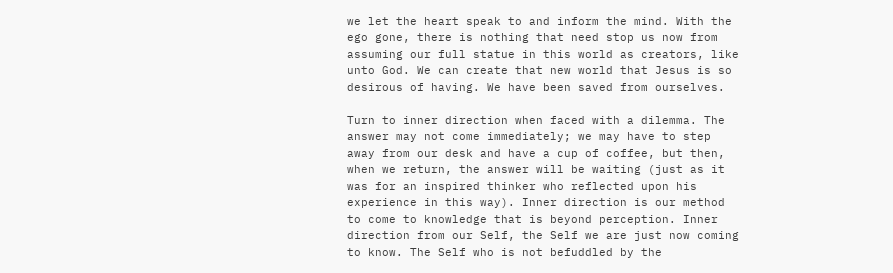we let the heart speak to and inform the mind. With the ego gone, there is nothing that need stop us now from assuming our full statue in this world as creators, like unto God. We can create that new world that Jesus is so desirous of having. We have been saved from ourselves.

Turn to inner direction when faced with a dilemma. The answer may not come immediately; we may have to step away from our desk and have a cup of coffee, but then, when we return, the answer will be waiting (just as it was for an inspired thinker who reflected upon his experience in this way). Inner direction is our method to come to knowledge that is beyond perception. Inner direction from our Self, the Self we are just now coming to know. The Self who is not befuddled by the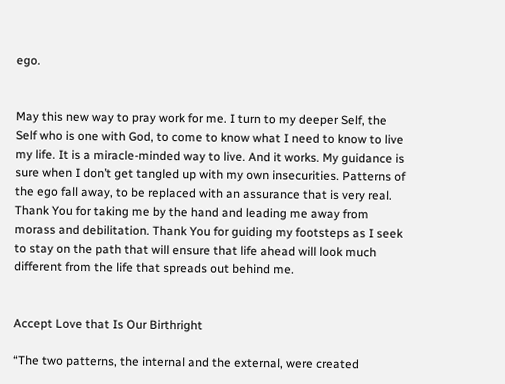ego.


May this new way to pray work for me. I turn to my deeper Self, the Self who is one with God, to come to know what I need to know to live my life. It is a miracle-minded way to live. And it works. My guidance is sure when I don’t get tangled up with my own insecurities. Patterns of the ego fall away, to be replaced with an assurance that is very real. Thank You for taking me by the hand and leading me away from morass and debilitation. Thank You for guiding my footsteps as I seek to stay on the path that will ensure that life ahead will look much different from the life that spreads out behind me.


Accept Love that Is Our Birthright

“The two patterns, the internal and the external, were created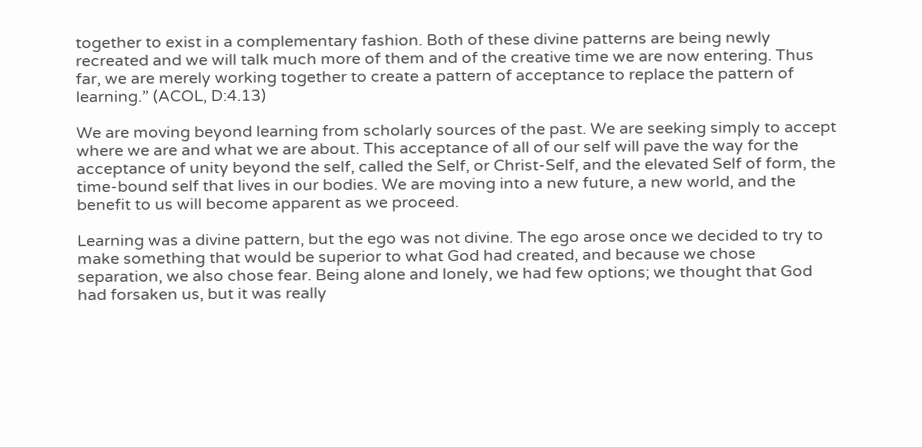together to exist in a complementary fashion. Both of these divine patterns are being newly recreated and we will talk much more of them and of the creative time we are now entering. Thus far, we are merely working together to create a pattern of acceptance to replace the pattern of learning.” (ACOL, D:4.13)

We are moving beyond learning from scholarly sources of the past. We are seeking simply to accept where we are and what we are about. This acceptance of all of our self will pave the way for the acceptance of unity beyond the self, called the Self, or Christ-Self, and the elevated Self of form, the time-bound self that lives in our bodies. We are moving into a new future, a new world, and the benefit to us will become apparent as we proceed.

Learning was a divine pattern, but the ego was not divine. The ego arose once we decided to try to make something that would be superior to what God had created, and because we chose separation, we also chose fear. Being alone and lonely, we had few options; we thought that God had forsaken us, but it was really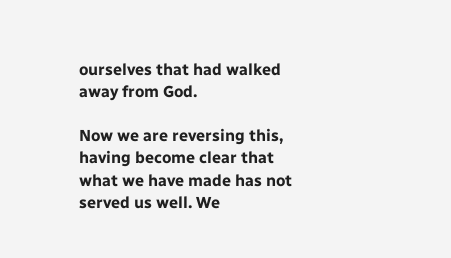ourselves that had walked away from God.

Now we are reversing this, having become clear that what we have made has not served us well. We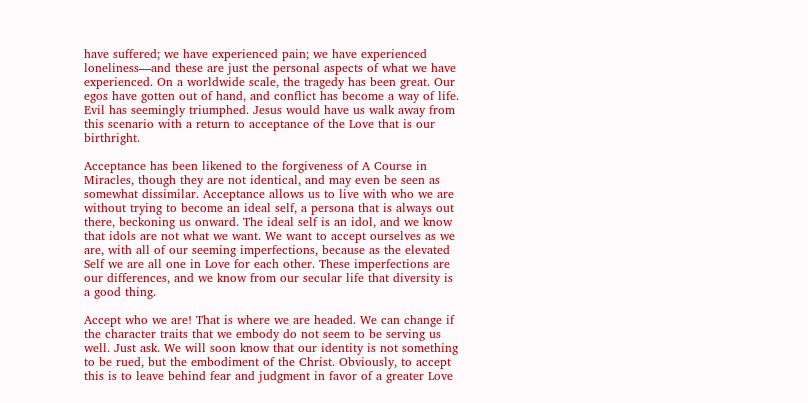have suffered; we have experienced pain; we have experienced loneliness—and these are just the personal aspects of what we have experienced. On a worldwide scale, the tragedy has been great. Our egos have gotten out of hand, and conflict has become a way of life. Evil has seemingly triumphed. Jesus would have us walk away from this scenario with a return to acceptance of the Love that is our birthright.

Acceptance has been likened to the forgiveness of A Course in Miracles, though they are not identical, and may even be seen as somewhat dissimilar. Acceptance allows us to live with who we are without trying to become an ideal self, a persona that is always out there, beckoning us onward. The ideal self is an idol, and we know that idols are not what we want. We want to accept ourselves as we are, with all of our seeming imperfections, because as the elevated Self we are all one in Love for each other. These imperfections are our differences, and we know from our secular life that diversity is a good thing.

Accept who we are! That is where we are headed. We can change if the character traits that we embody do not seem to be serving us well. Just ask. We will soon know that our identity is not something to be rued, but the embodiment of the Christ. Obviously, to accept this is to leave behind fear and judgment in favor of a greater Love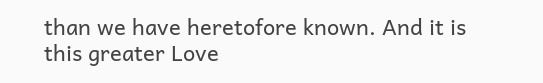than we have heretofore known. And it is this greater Love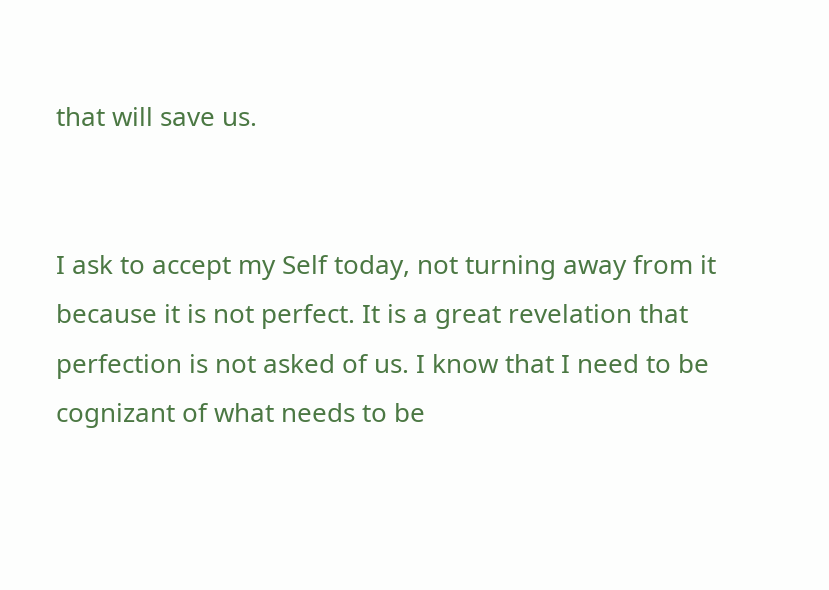that will save us.


I ask to accept my Self today, not turning away from it because it is not perfect. It is a great revelation that perfection is not asked of us. I know that I need to be cognizant of what needs to be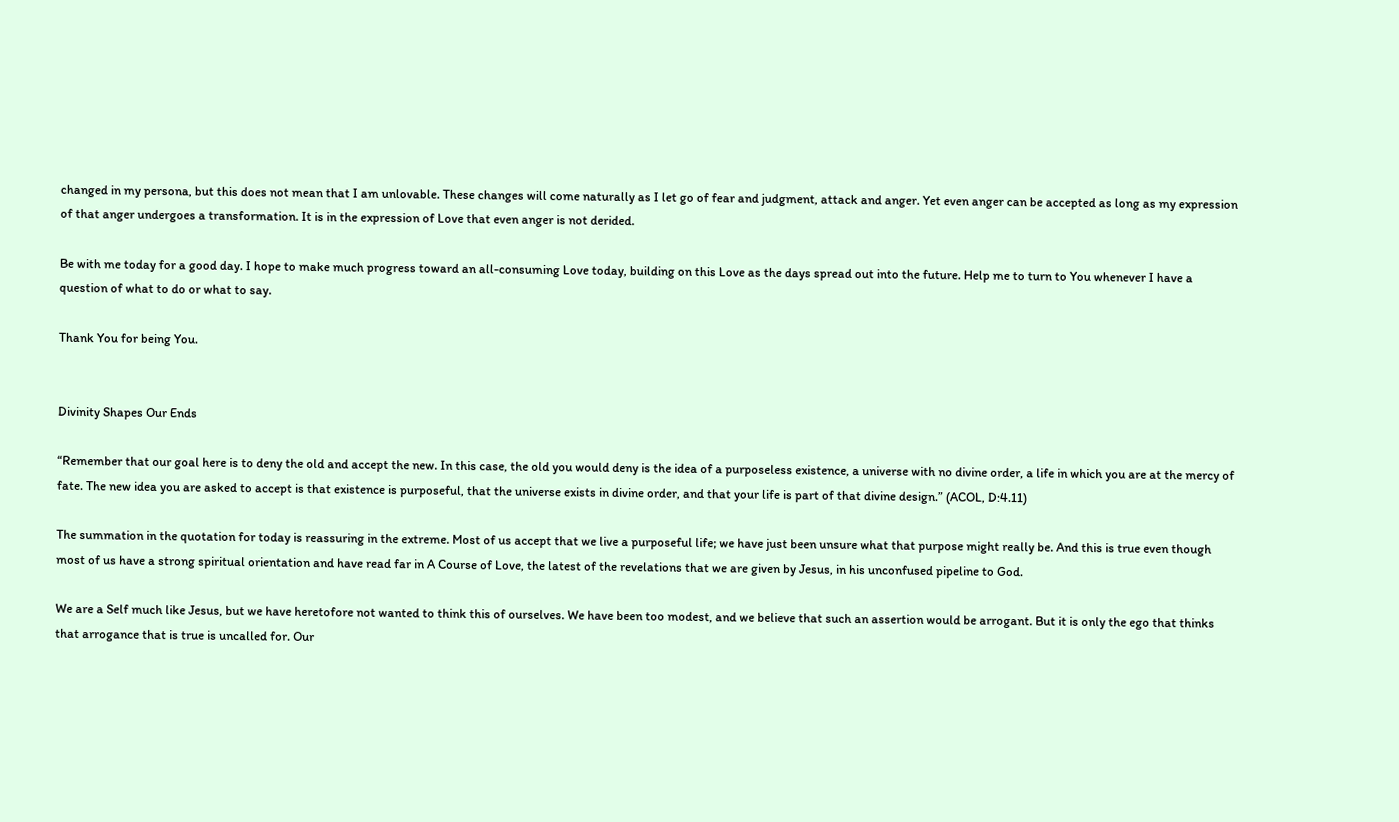changed in my persona, but this does not mean that I am unlovable. These changes will come naturally as I let go of fear and judgment, attack and anger. Yet even anger can be accepted as long as my expression of that anger undergoes a transformation. It is in the expression of Love that even anger is not derided.

Be with me today for a good day. I hope to make much progress toward an all-consuming Love today, building on this Love as the days spread out into the future. Help me to turn to You whenever I have a question of what to do or what to say.

Thank You for being You.


Divinity Shapes Our Ends

“Remember that our goal here is to deny the old and accept the new. In this case, the old you would deny is the idea of a purposeless existence, a universe with no divine order, a life in which you are at the mercy of fate. The new idea you are asked to accept is that existence is purposeful, that the universe exists in divine order, and that your life is part of that divine design.” (ACOL, D:4.11)

The summation in the quotation for today is reassuring in the extreme. Most of us accept that we live a purposeful life; we have just been unsure what that purpose might really be. And this is true even though most of us have a strong spiritual orientation and have read far in A Course of Love, the latest of the revelations that we are given by Jesus, in his unconfused pipeline to God.

We are a Self much like Jesus, but we have heretofore not wanted to think this of ourselves. We have been too modest, and we believe that such an assertion would be arrogant. But it is only the ego that thinks that arrogance that is true is uncalled for. Our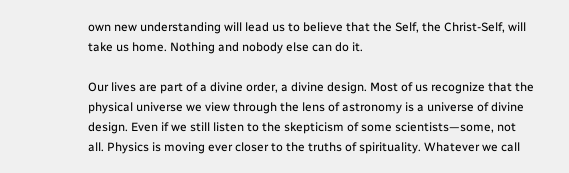own new understanding will lead us to believe that the Self, the Christ-Self, will take us home. Nothing and nobody else can do it.

Our lives are part of a divine order, a divine design. Most of us recognize that the physical universe we view through the lens of astronomy is a universe of divine design. Even if we still listen to the skepticism of some scientists—some, not all. Physics is moving ever closer to the truths of spirituality. Whatever we call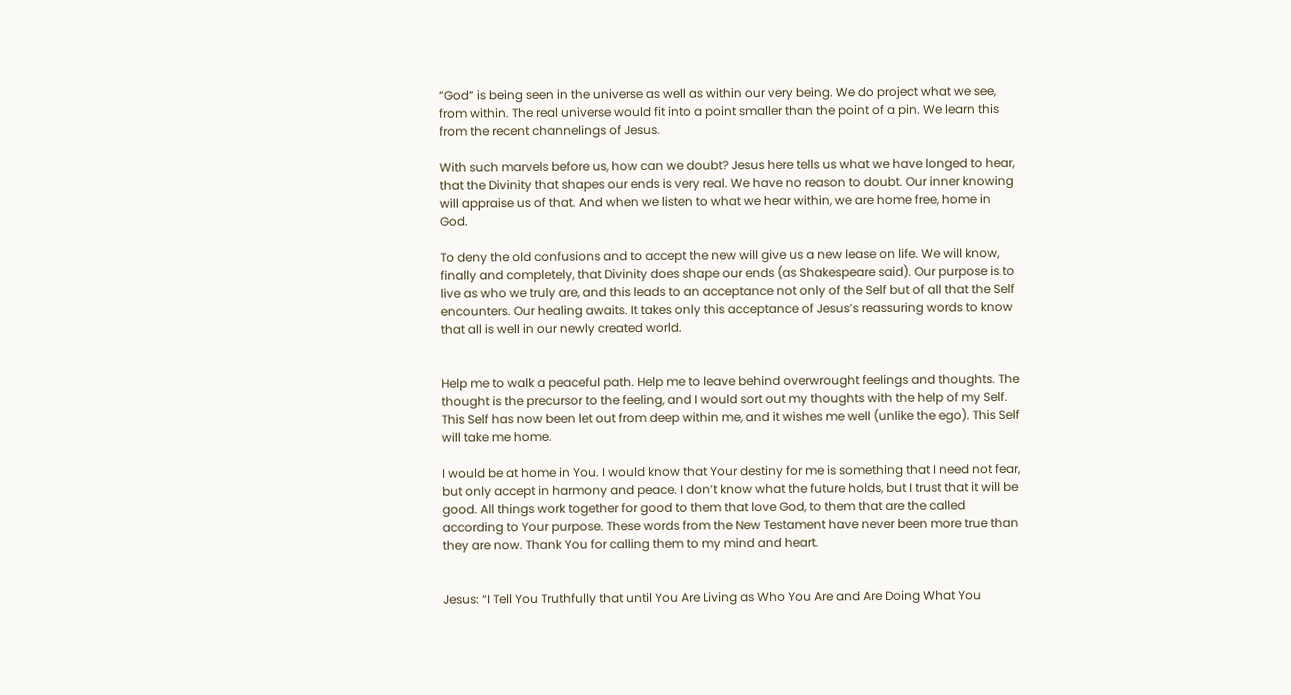“God” is being seen in the universe as well as within our very being. We do project what we see, from within. The real universe would fit into a point smaller than the point of a pin. We learn this from the recent channelings of Jesus.

With such marvels before us, how can we doubt? Jesus here tells us what we have longed to hear, that the Divinity that shapes our ends is very real. We have no reason to doubt. Our inner knowing will appraise us of that. And when we listen to what we hear within, we are home free, home in God.

To deny the old confusions and to accept the new will give us a new lease on life. We will know, finally and completely, that Divinity does shape our ends (as Shakespeare said). Our purpose is to live as who we truly are, and this leads to an acceptance not only of the Self but of all that the Self encounters. Our healing awaits. It takes only this acceptance of Jesus’s reassuring words to know that all is well in our newly created world.


Help me to walk a peaceful path. Help me to leave behind overwrought feelings and thoughts. The thought is the precursor to the feeling, and I would sort out my thoughts with the help of my Self. This Self has now been let out from deep within me, and it wishes me well (unlike the ego). This Self will take me home.

I would be at home in You. I would know that Your destiny for me is something that I need not fear, but only accept in harmony and peace. I don’t know what the future holds, but I trust that it will be good. All things work together for good to them that love God, to them that are the called according to Your purpose. These words from the New Testament have never been more true than they are now. Thank You for calling them to my mind and heart.


Jesus: “I Tell You Truthfully that until You Are Living as Who You Are and Are Doing What You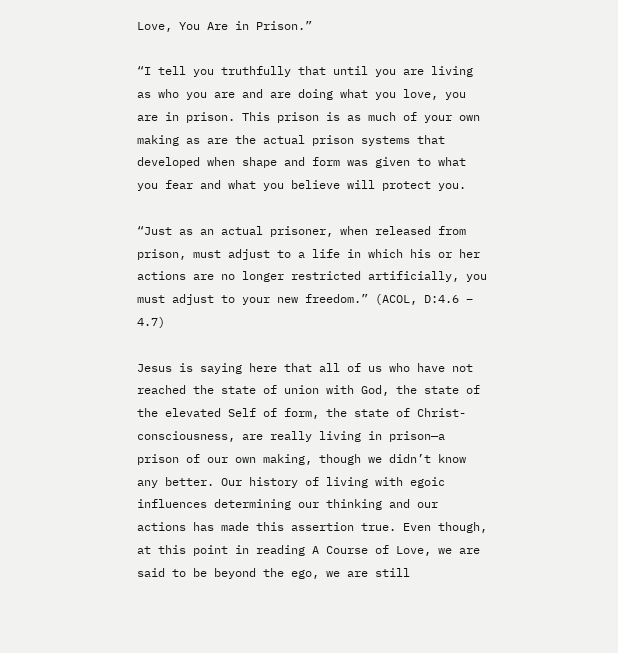Love, You Are in Prison.”

“I tell you truthfully that until you are living as who you are and are doing what you love, you are in prison. This prison is as much of your own making as are the actual prison systems that developed when shape and form was given to what you fear and what you believe will protect you.

“Just as an actual prisoner, when released from prison, must adjust to a life in which his or her actions are no longer restricted artificially, you must adjust to your new freedom.” (ACOL, D:4.6 – 4.7)

Jesus is saying here that all of us who have not reached the state of union with God, the state of the elevated Self of form, the state of Christ-consciousness, are really living in prison—a prison of our own making, though we didn’t know any better. Our history of living with egoic influences determining our thinking and our actions has made this assertion true. Even though, at this point in reading A Course of Love, we are said to be beyond the ego, we are still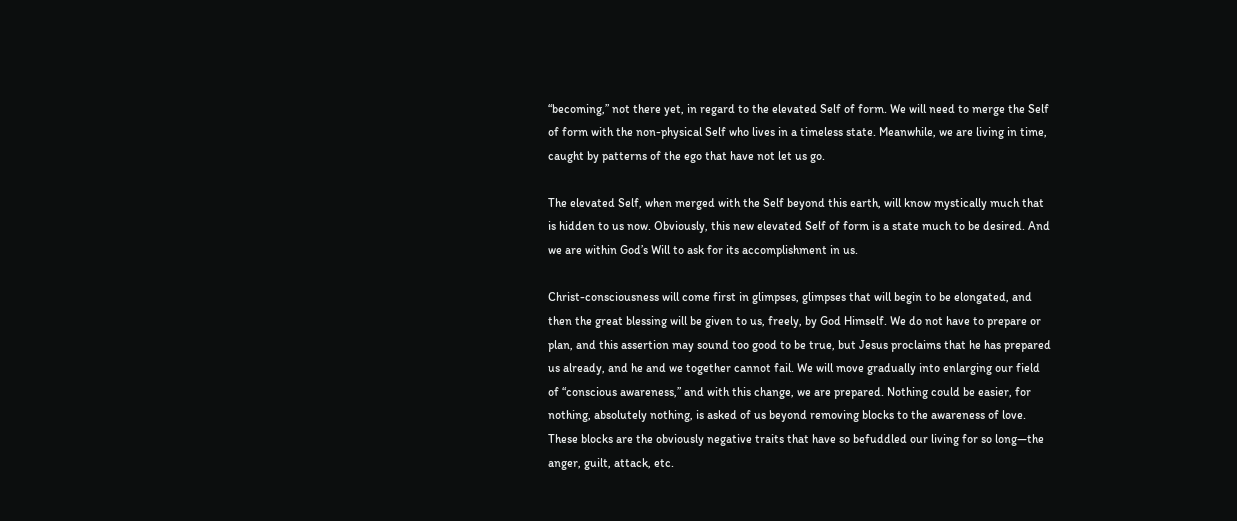“becoming,” not there yet, in regard to the elevated Self of form. We will need to merge the Self of form with the non-physical Self who lives in a timeless state. Meanwhile, we are living in time, caught by patterns of the ego that have not let us go.

The elevated Self, when merged with the Self beyond this earth, will know mystically much that is hidden to us now. Obviously, this new elevated Self of form is a state much to be desired. And we are within God’s Will to ask for its accomplishment in us.

Christ-consciousness will come first in glimpses, glimpses that will begin to be elongated, and then the great blessing will be given to us, freely, by God Himself. We do not have to prepare or plan, and this assertion may sound too good to be true, but Jesus proclaims that he has prepared us already, and he and we together cannot fail. We will move gradually into enlarging our field of “conscious awareness,” and with this change, we are prepared. Nothing could be easier, for nothing, absolutely nothing, is asked of us beyond removing blocks to the awareness of love. These blocks are the obviously negative traits that have so befuddled our living for so long—the anger, guilt, attack, etc.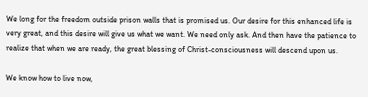We long for the freedom outside prison walls that is promised us. Our desire for this enhanced life is very great, and this desire will give us what we want. We need only ask. And then have the patience to realize that when we are ready, the great blessing of Christ-consciousness will descend upon us.

We know how to live now,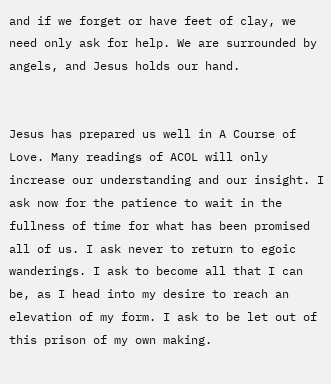and if we forget or have feet of clay, we need only ask for help. We are surrounded by angels, and Jesus holds our hand.


Jesus has prepared us well in A Course of Love. Many readings of ACOL will only increase our understanding and our insight. I ask now for the patience to wait in the fullness of time for what has been promised all of us. I ask never to return to egoic wanderings. I ask to become all that I can be, as I head into my desire to reach an elevation of my form. I ask to be let out of this prison of my own making.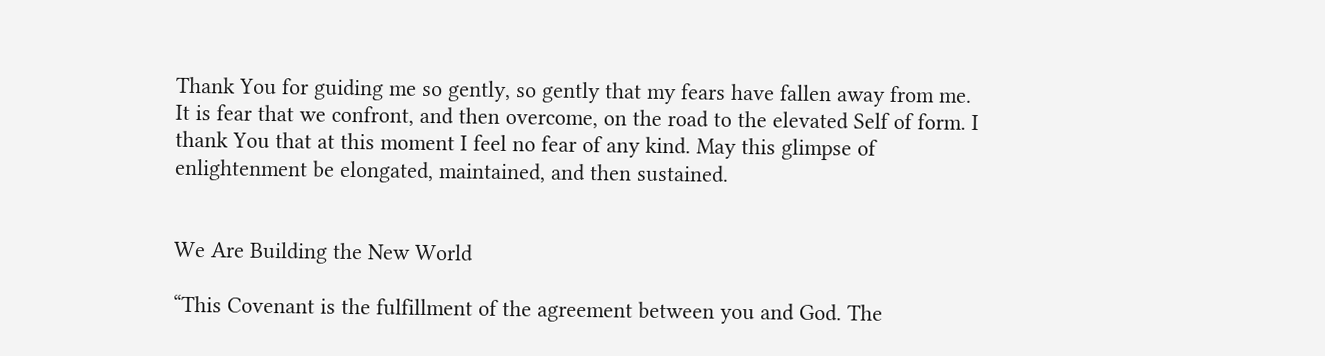Thank You for guiding me so gently, so gently that my fears have fallen away from me. It is fear that we confront, and then overcome, on the road to the elevated Self of form. I thank You that at this moment I feel no fear of any kind. May this glimpse of enlightenment be elongated, maintained, and then sustained.


We Are Building the New World

“This Covenant is the fulfillment of the agreement between you and God. The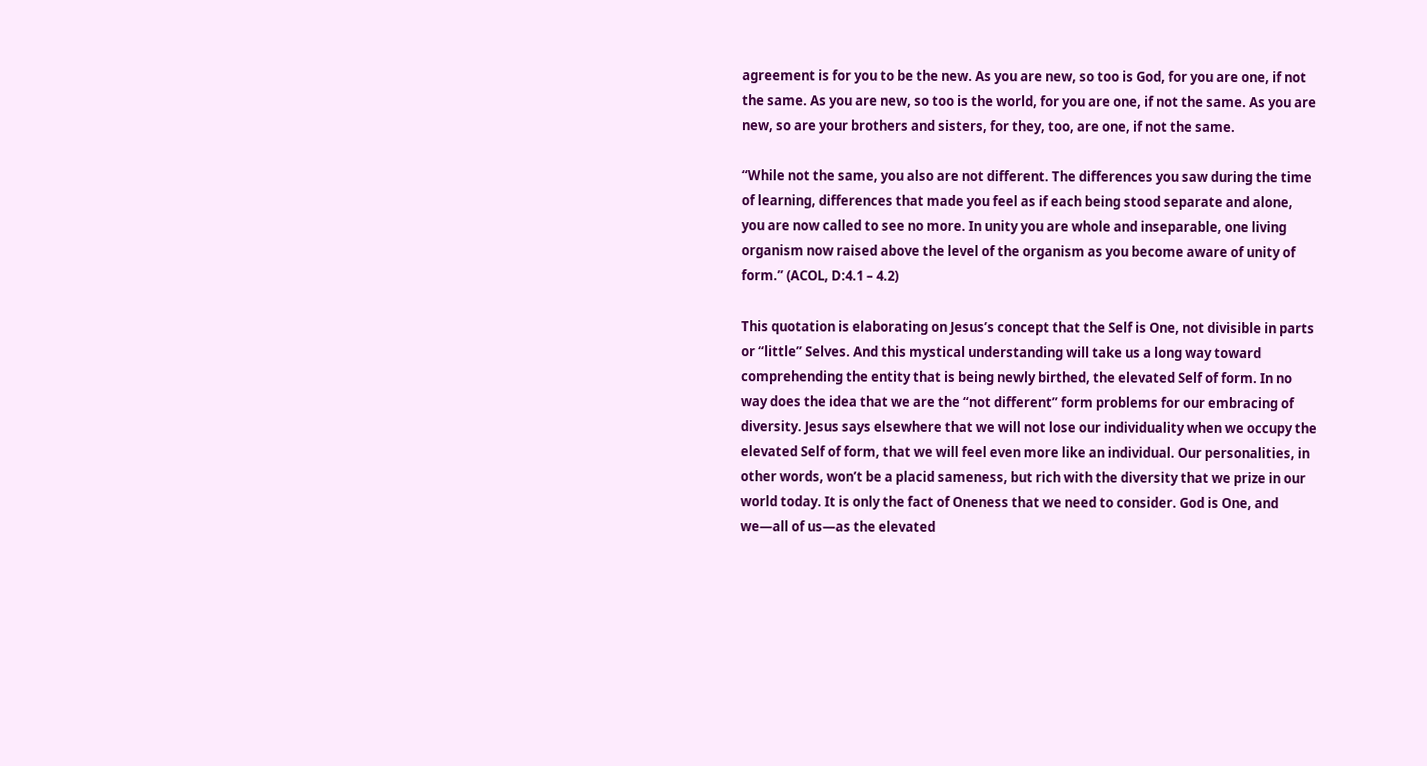agreement is for you to be the new. As you are new, so too is God, for you are one, if not the same. As you are new, so too is the world, for you are one, if not the same. As you are new, so are your brothers and sisters, for they, too, are one, if not the same.

“While not the same, you also are not different. The differences you saw during the time of learning, differences that made you feel as if each being stood separate and alone, you are now called to see no more. In unity you are whole and inseparable, one living organism now raised above the level of the organism as you become aware of unity of form.” (ACOL, D:4.1 – 4.2)

This quotation is elaborating on Jesus’s concept that the Self is One, not divisible in parts or “little” Selves. And this mystical understanding will take us a long way toward comprehending the entity that is being newly birthed, the elevated Self of form. In no way does the idea that we are the “not different” form problems for our embracing of diversity. Jesus says elsewhere that we will not lose our individuality when we occupy the elevated Self of form, that we will feel even more like an individual. Our personalities, in other words, won’t be a placid sameness, but rich with the diversity that we prize in our world today. It is only the fact of Oneness that we need to consider. God is One, and we—all of us—as the elevated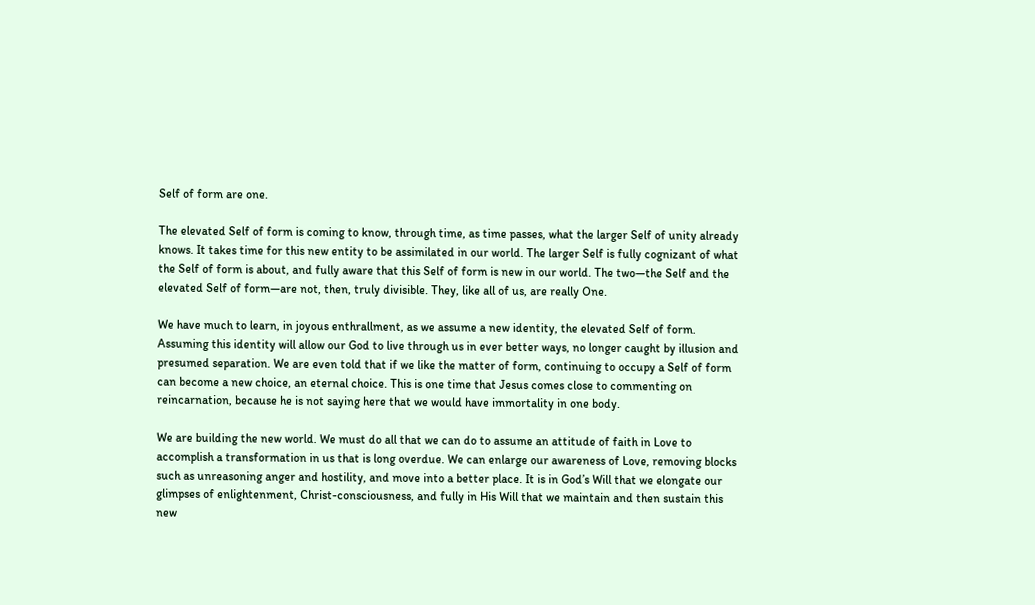Self of form are one.

The elevated Self of form is coming to know, through time, as time passes, what the larger Self of unity already knows. It takes time for this new entity to be assimilated in our world. The larger Self is fully cognizant of what the Self of form is about, and fully aware that this Self of form is new in our world. The two—the Self and the elevated Self of form—are not, then, truly divisible. They, like all of us, are really One.

We have much to learn, in joyous enthrallment, as we assume a new identity, the elevated Self of form. Assuming this identity will allow our God to live through us in ever better ways, no longer caught by illusion and presumed separation. We are even told that if we like the matter of form, continuing to occupy a Self of form can become a new choice, an eternal choice. This is one time that Jesus comes close to commenting on reincarnation, because he is not saying here that we would have immortality in one body.

We are building the new world. We must do all that we can do to assume an attitude of faith in Love to accomplish a transformation in us that is long overdue. We can enlarge our awareness of Love, removing blocks such as unreasoning anger and hostility, and move into a better place. It is in God’s Will that we elongate our glimpses of enlightenment, Christ-consciousness, and fully in His Will that we maintain and then sustain this new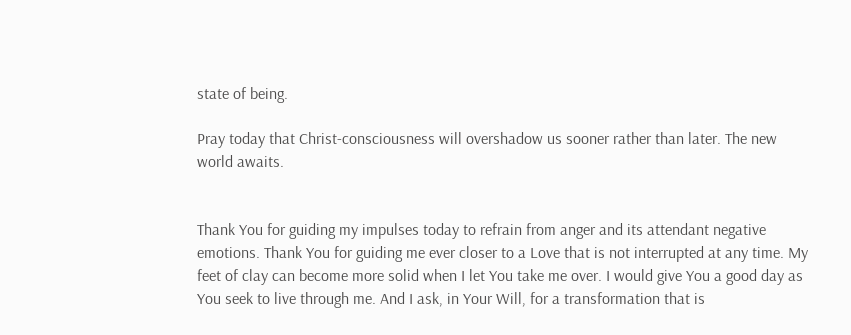state of being.

Pray today that Christ-consciousness will overshadow us sooner rather than later. The new world awaits.


Thank You for guiding my impulses today to refrain from anger and its attendant negative emotions. Thank You for guiding me ever closer to a Love that is not interrupted at any time. My feet of clay can become more solid when I let You take me over. I would give You a good day as You seek to live through me. And I ask, in Your Will, for a transformation that is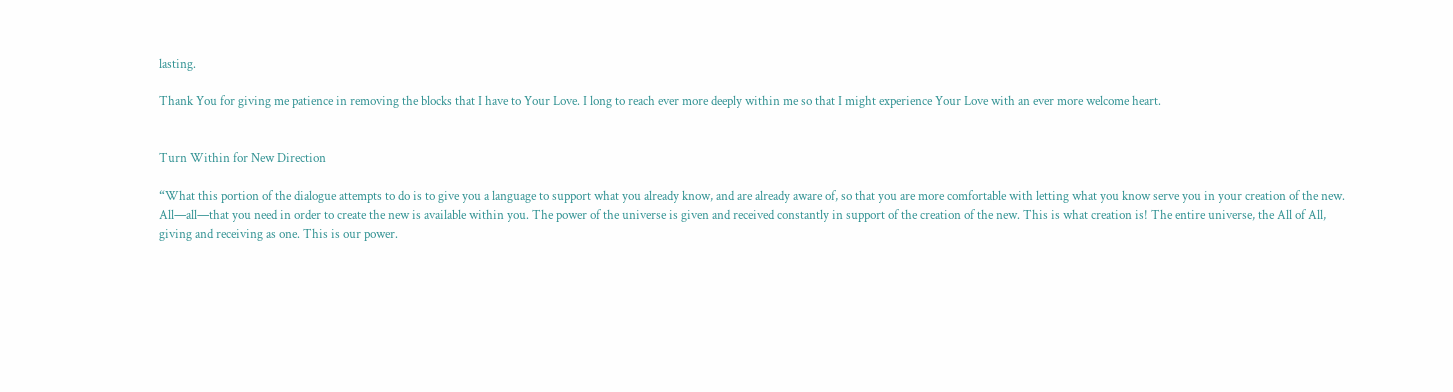lasting.

Thank You for giving me patience in removing the blocks that I have to Your Love. I long to reach ever more deeply within me so that I might experience Your Love with an ever more welcome heart.


Turn Within for New Direction

“What this portion of the dialogue attempts to do is to give you a language to support what you already know, and are already aware of, so that you are more comfortable with letting what you know serve you in your creation of the new. All—all—that you need in order to create the new is available within you. The power of the universe is given and received constantly in support of the creation of the new. This is what creation is! The entire universe, the All of All, giving and receiving as one. This is our power.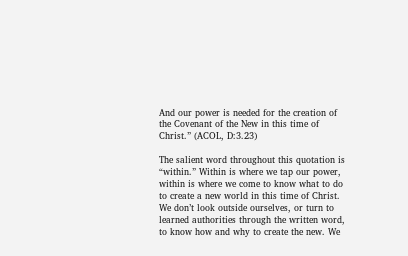And our power is needed for the creation of the Covenant of the New in this time of Christ.” (ACOL, D:3.23)

The salient word throughout this quotation is “within.” Within is where we tap our power, within is where we come to know what to do to create a new world in this time of Christ. We don’t look outside ourselves, or turn to learned authorities through the written word, to know how and why to create the new. We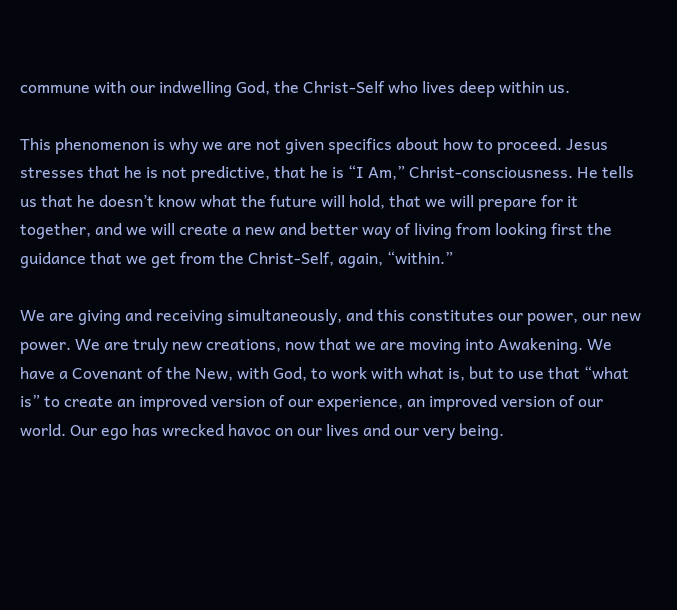commune with our indwelling God, the Christ-Self who lives deep within us.

This phenomenon is why we are not given specifics about how to proceed. Jesus stresses that he is not predictive, that he is “I Am,” Christ-consciousness. He tells us that he doesn’t know what the future will hold, that we will prepare for it together, and we will create a new and better way of living from looking first the guidance that we get from the Christ-Self, again, “within.”

We are giving and receiving simultaneously, and this constitutes our power, our new power. We are truly new creations, now that we are moving into Awakening. We have a Covenant of the New, with God, to work with what is, but to use that “what is” to create an improved version of our experience, an improved version of our world. Our ego has wrecked havoc on our lives and our very being.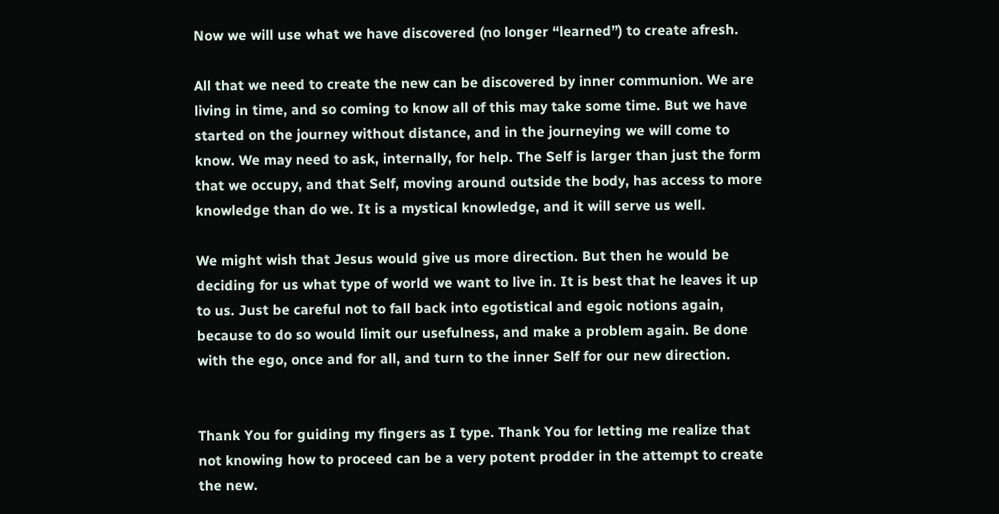Now we will use what we have discovered (no longer “learned”) to create afresh.

All that we need to create the new can be discovered by inner communion. We are living in time, and so coming to know all of this may take some time. But we have started on the journey without distance, and in the journeying we will come to know. We may need to ask, internally, for help. The Self is larger than just the form that we occupy, and that Self, moving around outside the body, has access to more knowledge than do we. It is a mystical knowledge, and it will serve us well.

We might wish that Jesus would give us more direction. But then he would be deciding for us what type of world we want to live in. It is best that he leaves it up to us. Just be careful not to fall back into egotistical and egoic notions again, because to do so would limit our usefulness, and make a problem again. Be done with the ego, once and for all, and turn to the inner Self for our new direction.


Thank You for guiding my fingers as I type. Thank You for letting me realize that not knowing how to proceed can be a very potent prodder in the attempt to create the new.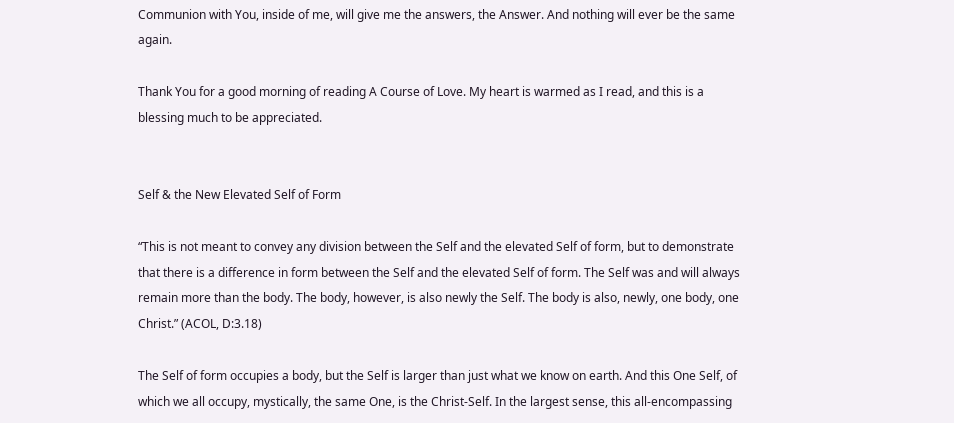Communion with You, inside of me, will give me the answers, the Answer. And nothing will ever be the same again.

Thank You for a good morning of reading A Course of Love. My heart is warmed as I read, and this is a blessing much to be appreciated.


Self & the New Elevated Self of Form

“This is not meant to convey any division between the Self and the elevated Self of form, but to demonstrate that there is a difference in form between the Self and the elevated Self of form. The Self was and will always remain more than the body. The body, however, is also newly the Self. The body is also, newly, one body, one Christ.” (ACOL, D:3.18)

The Self of form occupies a body, but the Self is larger than just what we know on earth. And this One Self, of which we all occupy, mystically, the same One, is the Christ-Self. In the largest sense, this all-encompassing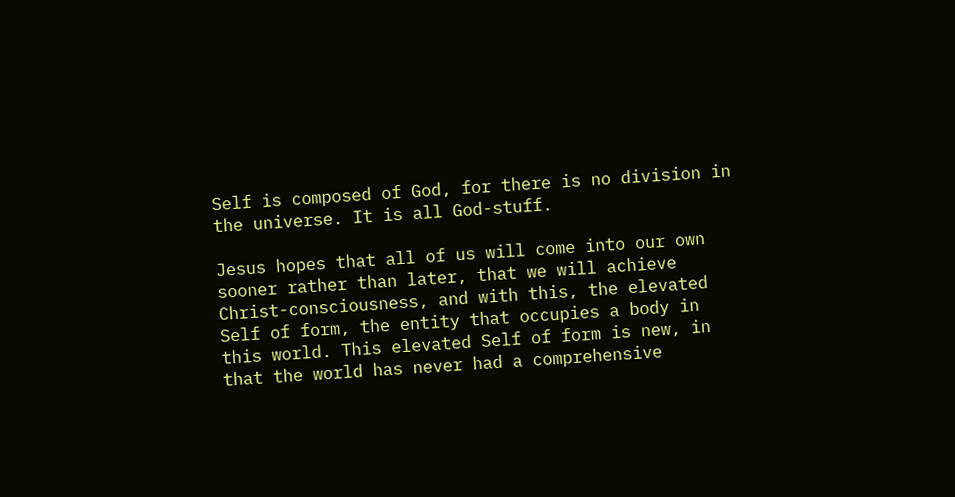Self is composed of God, for there is no division in the universe. It is all God-stuff.

Jesus hopes that all of us will come into our own sooner rather than later, that we will achieve Christ-consciousness, and with this, the elevated Self of form, the entity that occupies a body in this world. This elevated Self of form is new, in that the world has never had a comprehensive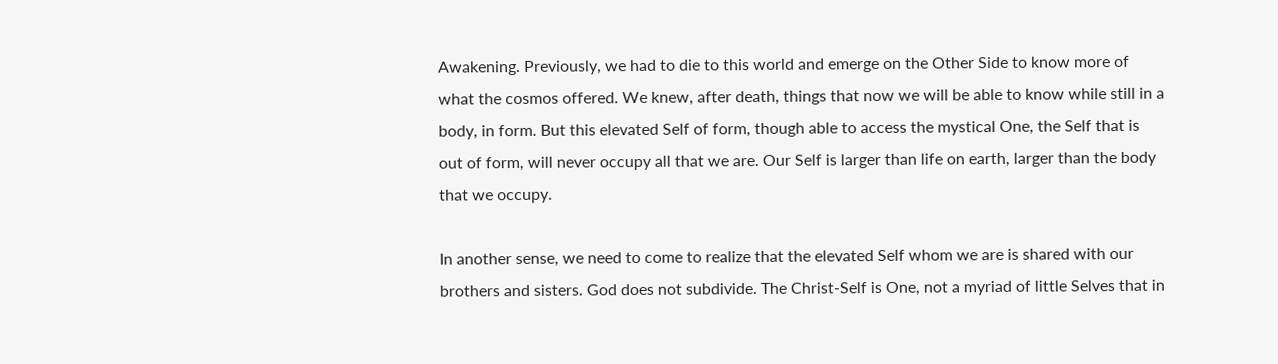Awakening. Previously, we had to die to this world and emerge on the Other Side to know more of what the cosmos offered. We knew, after death, things that now we will be able to know while still in a body, in form. But this elevated Self of form, though able to access the mystical One, the Self that is out of form, will never occupy all that we are. Our Self is larger than life on earth, larger than the body that we occupy.

In another sense, we need to come to realize that the elevated Self whom we are is shared with our brothers and sisters. God does not subdivide. The Christ-Self is One, not a myriad of little Selves that in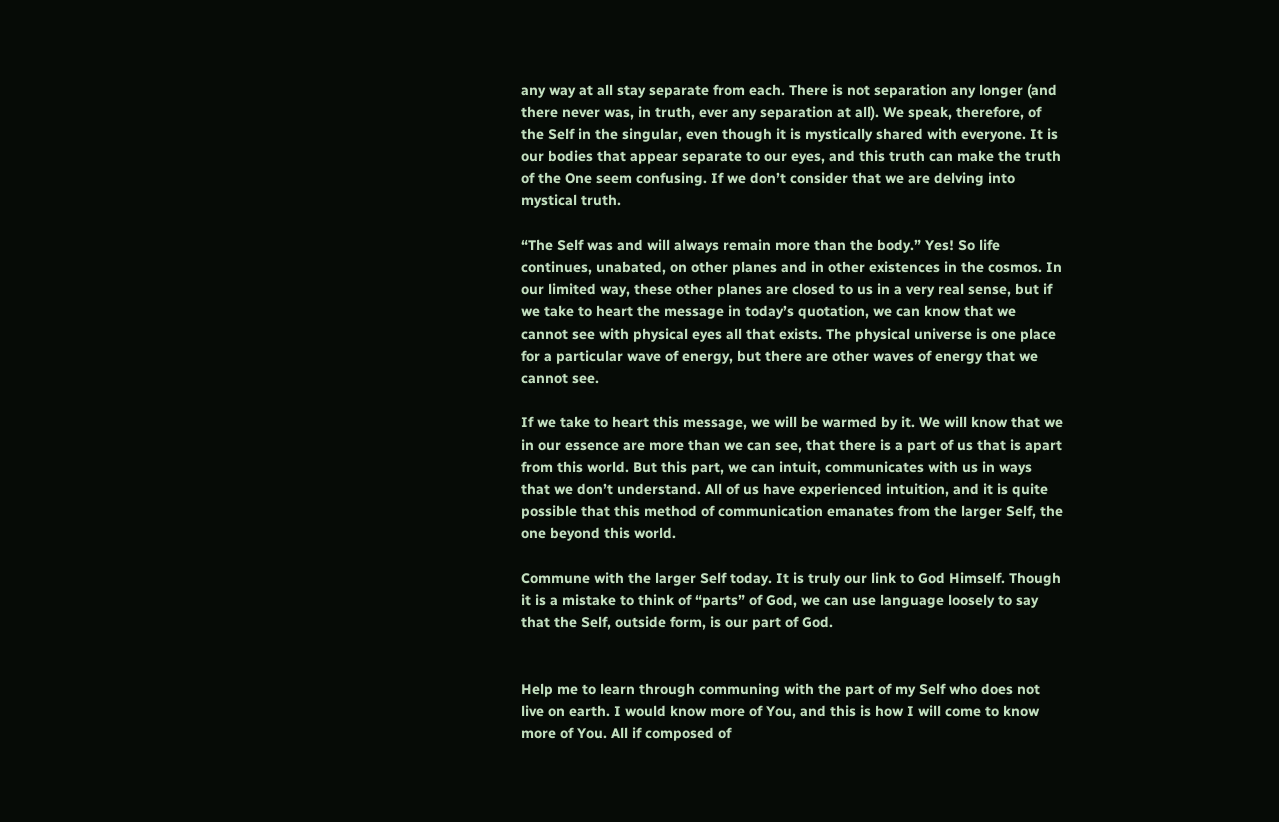any way at all stay separate from each. There is not separation any longer (and there never was, in truth, ever any separation at all). We speak, therefore, of the Self in the singular, even though it is mystically shared with everyone. It is our bodies that appear separate to our eyes, and this truth can make the truth of the One seem confusing. If we don’t consider that we are delving into mystical truth.

“The Self was and will always remain more than the body.” Yes! So life continues, unabated, on other planes and in other existences in the cosmos. In our limited way, these other planes are closed to us in a very real sense, but if we take to heart the message in today’s quotation, we can know that we cannot see with physical eyes all that exists. The physical universe is one place for a particular wave of energy, but there are other waves of energy that we cannot see.

If we take to heart this message, we will be warmed by it. We will know that we in our essence are more than we can see, that there is a part of us that is apart from this world. But this part, we can intuit, communicates with us in ways that we don’t understand. All of us have experienced intuition, and it is quite possible that this method of communication emanates from the larger Self, the one beyond this world.

Commune with the larger Self today. It is truly our link to God Himself. Though it is a mistake to think of “parts” of God, we can use language loosely to say that the Self, outside form, is our part of God.


Help me to learn through communing with the part of my Self who does not live on earth. I would know more of You, and this is how I will come to know more of You. All if composed of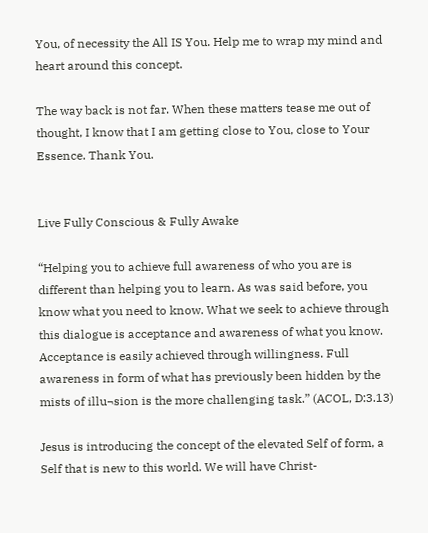You, of necessity the All IS You. Help me to wrap my mind and heart around this concept.

The way back is not far. When these matters tease me out of thought, I know that I am getting close to You, close to Your Essence. Thank You.


Live Fully Conscious & Fully Awake

“Helping you to achieve full awareness of who you are is different than helping you to learn. As was said before, you know what you need to know. What we seek to achieve through this dialogue is acceptance and awareness of what you know. Acceptance is easily achieved through willingness. Full awareness in form of what has previously been hidden by the mists of illu¬sion is the more challenging task.” (ACOL, D:3.13)

Jesus is introducing the concept of the elevated Self of form, a Self that is new to this world. We will have Christ-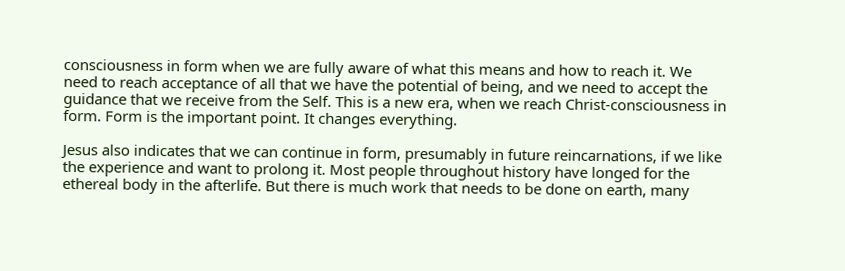consciousness in form when we are fully aware of what this means and how to reach it. We need to reach acceptance of all that we have the potential of being, and we need to accept the guidance that we receive from the Self. This is a new era, when we reach Christ-consciousness in form. Form is the important point. It changes everything.

Jesus also indicates that we can continue in form, presumably in future reincarnations, if we like the experience and want to prolong it. Most people throughout history have longed for the ethereal body in the afterlife. But there is much work that needs to be done on earth, many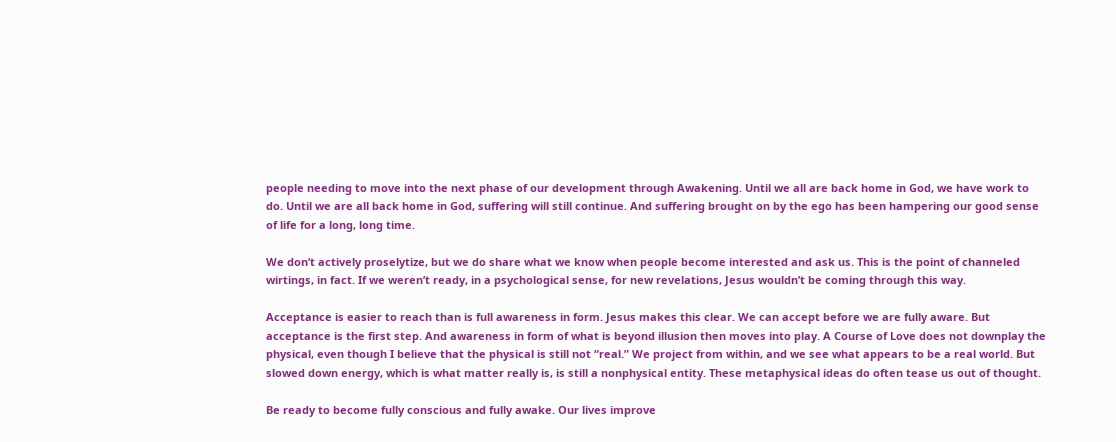people needing to move into the next phase of our development through Awakening. Until we all are back home in God, we have work to do. Until we are all back home in God, suffering will still continue. And suffering brought on by the ego has been hampering our good sense of life for a long, long time.

We don’t actively proselytize, but we do share what we know when people become interested and ask us. This is the point of channeled wirtings, in fact. If we weren’t ready, in a psychological sense, for new revelations, Jesus wouldn’t be coming through this way.

Acceptance is easier to reach than is full awareness in form. Jesus makes this clear. We can accept before we are fully aware. But acceptance is the first step. And awareness in form of what is beyond illusion then moves into play. A Course of Love does not downplay the physical, even though I believe that the physical is still not “real.” We project from within, and we see what appears to be a real world. But slowed down energy, which is what matter really is, is still a nonphysical entity. These metaphysical ideas do often tease us out of thought.

Be ready to become fully conscious and fully awake. Our lives improve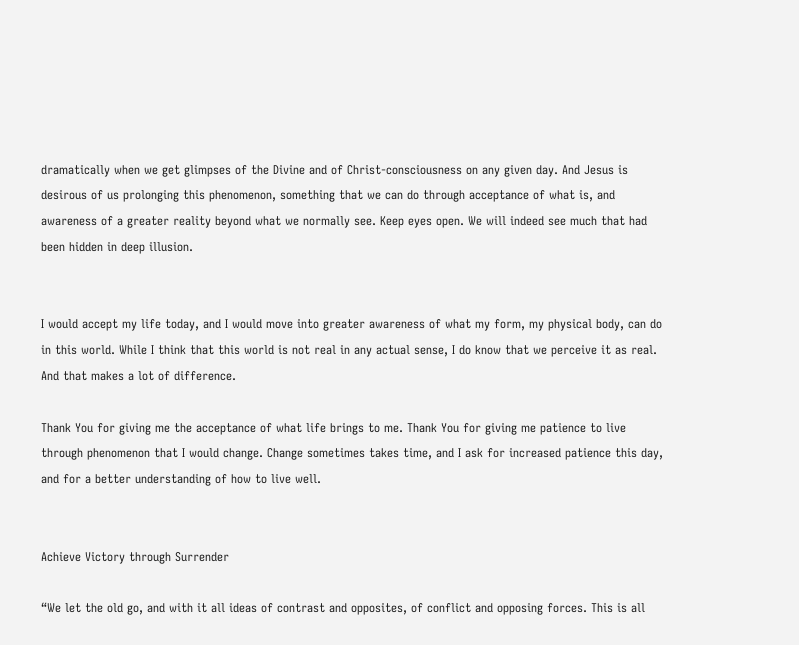dramatically when we get glimpses of the Divine and of Christ-consciousness on any given day. And Jesus is desirous of us prolonging this phenomenon, something that we can do through acceptance of what is, and awareness of a greater reality beyond what we normally see. Keep eyes open. We will indeed see much that had been hidden in deep illusion.


I would accept my life today, and I would move into greater awareness of what my form, my physical body, can do in this world. While I think that this world is not real in any actual sense, I do know that we perceive it as real. And that makes a lot of difference.

Thank You for giving me the acceptance of what life brings to me. Thank You for giving me patience to live through phenomenon that I would change. Change sometimes takes time, and I ask for increased patience this day, and for a better understanding of how to live well.


Achieve Victory through Surrender

“We let the old go, and with it all ideas of contrast and opposites, of conflict and opposing forces. This is all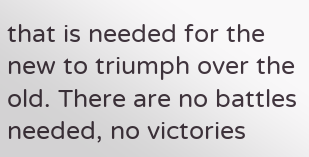that is needed for the new to triumph over the old. There are no battles needed, no victories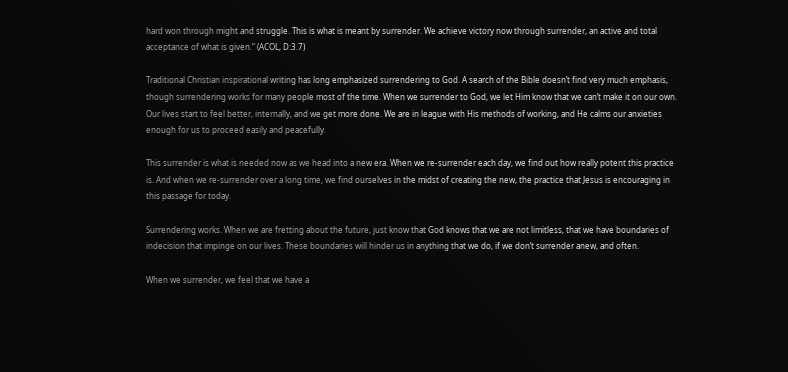hard won through might and struggle. This is what is meant by surrender. We achieve victory now through surrender, an active and total acceptance of what is given.” (ACOL, D:3.7)

Traditional Christian inspirational writing has long emphasized surrendering to God. A search of the Bible doesn’t find very much emphasis, though surrendering works for many people most of the time. When we surrender to God, we let Him know that we can’t make it on our own. Our lives start to feel better, internally, and we get more done. We are in league with His methods of working, and He calms our anxieties enough for us to proceed easily and peacefully.

This surrender is what is needed now as we head into a new era. When we re-surrender each day, we find out how really potent this practice is. And when we re-surrender over a long time, we find ourselves in the midst of creating the new, the practice that Jesus is encouraging in this passage for today.

Surrendering works. When we are fretting about the future, just know that God knows that we are not limitless, that we have boundaries of indecision that impinge on our lives. These boundaries will hinder us in anything that we do, if we don’t surrender anew, and often.

When we surrender, we feel that we have a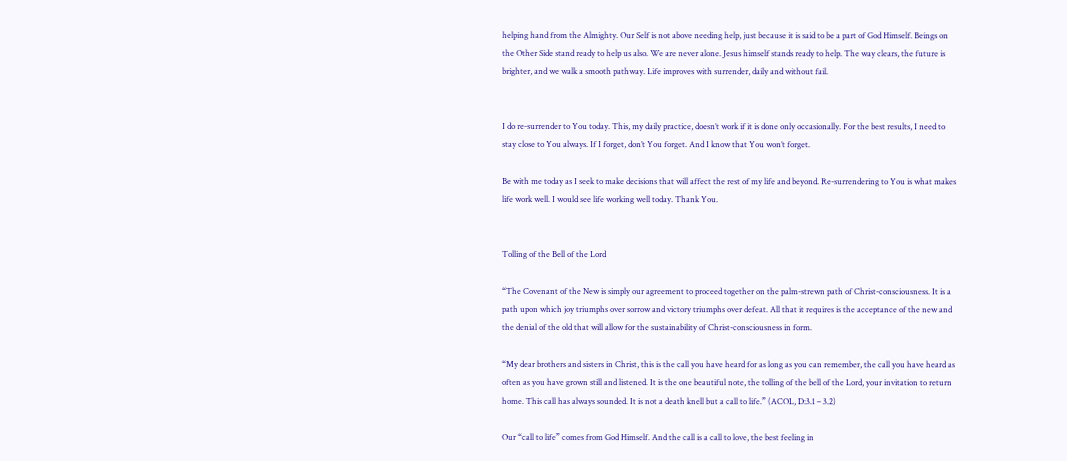helping hand from the Almighty. Our Self is not above needing help, just because it is said to be a part of God Himself. Beings on the Other Side stand ready to help us also. We are never alone. Jesus himself stands ready to help. The way clears, the future is brighter, and we walk a smooth pathway. Life improves with surrender, daily and without fail.


I do re-surrender to You today. This, my daily practice, doesn’t work if it is done only occasionally. For the best results, I need to stay close to You always. If I forget, don’t You forget. And I know that You won’t forget.

Be with me today as I seek to make decisions that will affect the rest of my life and beyond. Re-surrendering to You is what makes life work well. I would see life working well today. Thank You.


Tolling of the Bell of the Lord

“The Covenant of the New is simply our agreement to proceed together on the palm-strewn path of Christ-consciousness. It is a path upon which joy triumphs over sorrow and victory triumphs over defeat. All that it requires is the acceptance of the new and the denial of the old that will allow for the sustainability of Christ-consciousness in form.

“My dear brothers and sisters in Christ, this is the call you have heard for as long as you can remember, the call you have heard as often as you have grown still and listened. It is the one beautiful note, the tolling of the bell of the Lord, your invitation to return home. This call has always sounded. It is not a death knell but a call to life.” (ACOL, D:3.1 – 3.2)

Our “call to life” comes from God Himself. And the call is a call to love, the best feeling in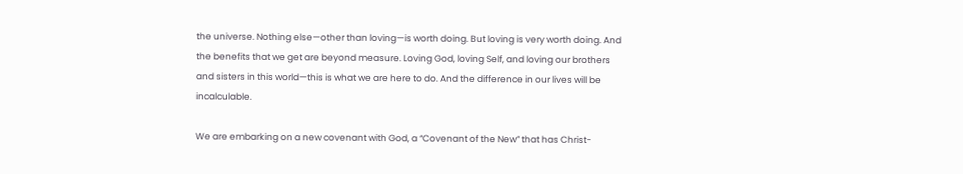the universe. Nothing else—other than loving—is worth doing. But loving is very worth doing. And the benefits that we get are beyond measure. Loving God, loving Self, and loving our brothers and sisters in this world—this is what we are here to do. And the difference in our lives will be incalculable.

We are embarking on a new covenant with God, a “Covenant of the New” that has Christ-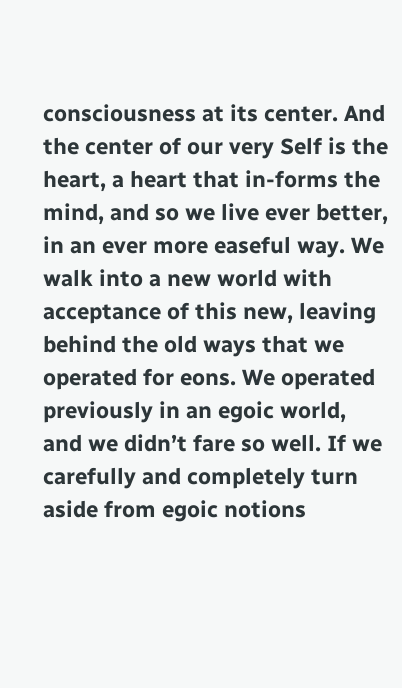consciousness at its center. And the center of our very Self is the heart, a heart that in-forms the mind, and so we live ever better, in an ever more easeful way. We walk into a new world with acceptance of this new, leaving behind the old ways that we operated for eons. We operated previously in an egoic world, and we didn’t fare so well. If we carefully and completely turn aside from egoic notions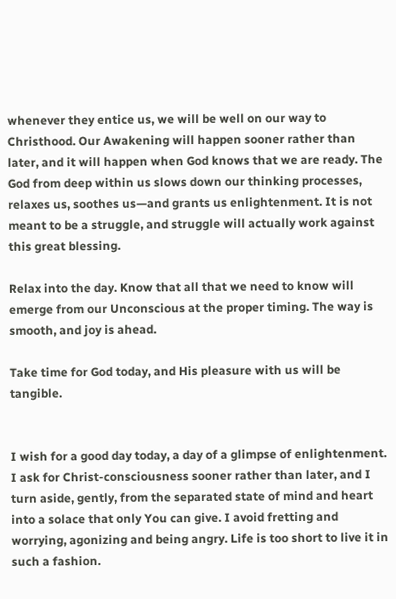whenever they entice us, we will be well on our way to Christhood. Our Awakening will happen sooner rather than later, and it will happen when God knows that we are ready. The God from deep within us slows down our thinking processes, relaxes us, soothes us—and grants us enlightenment. It is not meant to be a struggle, and struggle will actually work against this great blessing.

Relax into the day. Know that all that we need to know will emerge from our Unconscious at the proper timing. The way is smooth, and joy is ahead.

Take time for God today, and His pleasure with us will be tangible.


I wish for a good day today, a day of a glimpse of enlightenment. I ask for Christ-consciousness sooner rather than later, and I turn aside, gently, from the separated state of mind and heart into a solace that only You can give. I avoid fretting and worrying, agonizing and being angry. Life is too short to live it in such a fashion.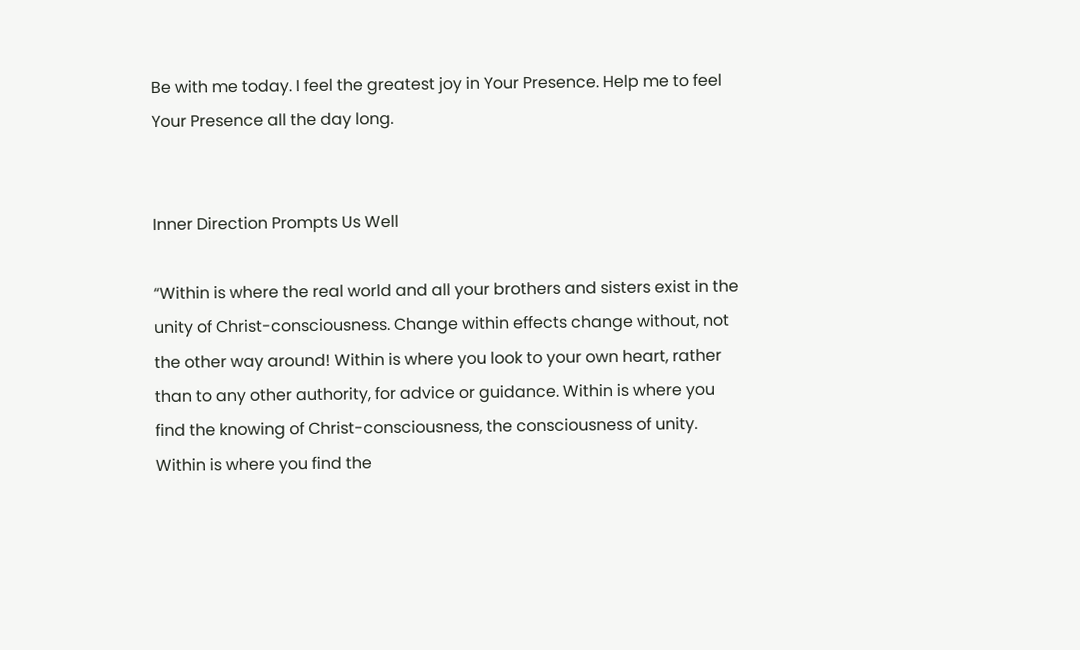Be with me today. I feel the greatest joy in Your Presence. Help me to feel Your Presence all the day long.


Inner Direction Prompts Us Well

“Within is where the real world and all your brothers and sisters exist in the unity of Christ-consciousness. Change within effects change without, not the other way around! Within is where you look to your own heart, rather than to any other authority, for advice or guidance. Within is where you find the knowing of Christ-consciousness, the consciousness of unity. Within is where you find the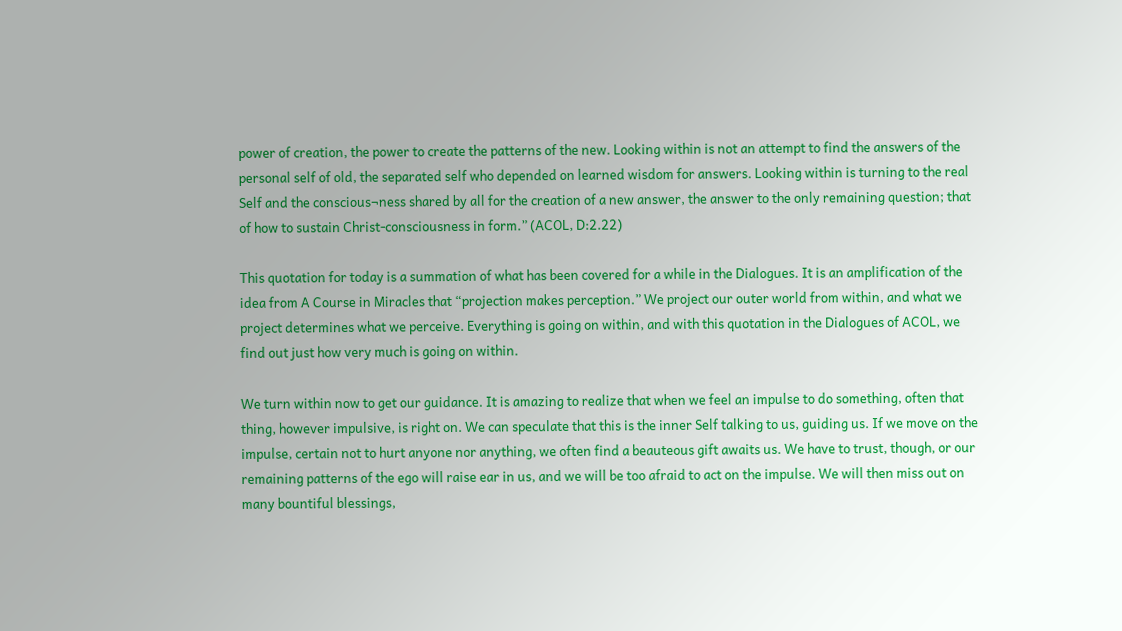power of creation, the power to create the patterns of the new. Looking within is not an attempt to find the answers of the personal self of old, the separated self who depended on learned wisdom for answers. Looking within is turning to the real Self and the conscious¬ness shared by all for the creation of a new answer, the answer to the only remaining question; that of how to sustain Christ-consciousness in form.” (ACOL, D:2.22)

This quotation for today is a summation of what has been covered for a while in the Dialogues. It is an amplification of the idea from A Course in Miracles that “projection makes perception.” We project our outer world from within, and what we project determines what we perceive. Everything is going on within, and with this quotation in the Dialogues of ACOL, we find out just how very much is going on within.

We turn within now to get our guidance. It is amazing to realize that when we feel an impulse to do something, often that thing, however impulsive, is right on. We can speculate that this is the inner Self talking to us, guiding us. If we move on the impulse, certain not to hurt anyone nor anything, we often find a beauteous gift awaits us. We have to trust, though, or our remaining patterns of the ego will raise ear in us, and we will be too afraid to act on the impulse. We will then miss out on many bountiful blessings,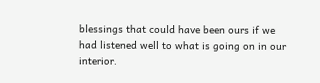blessings that could have been ours if we had listened well to what is going on in our interior.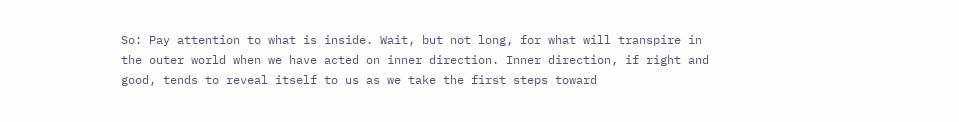So: Pay attention to what is inside. Wait, but not long, for what will transpire in the outer world when we have acted on inner direction. Inner direction, if right and good, tends to reveal itself to us as we take the first steps toward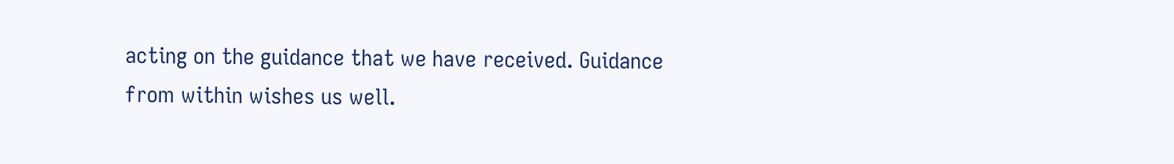acting on the guidance that we have received. Guidance from within wishes us well.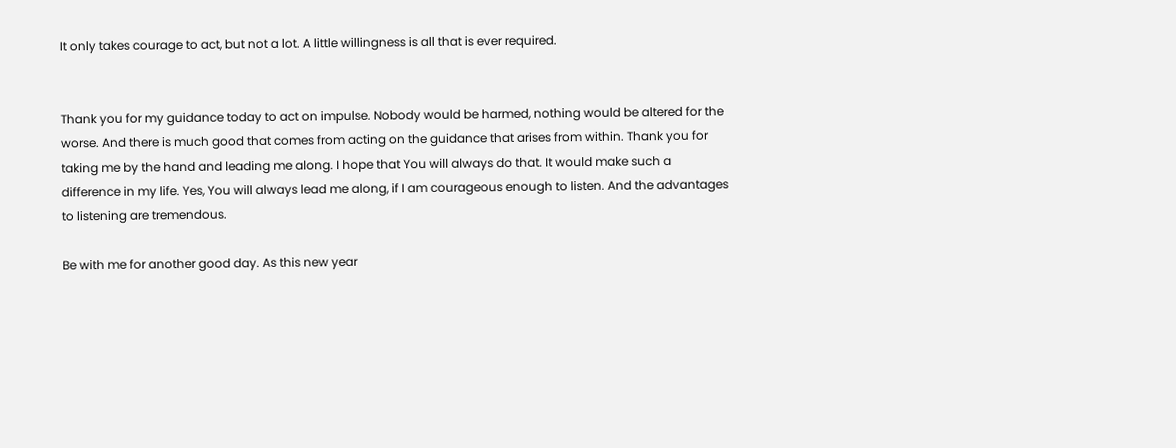It only takes courage to act, but not a lot. A little willingness is all that is ever required.


Thank you for my guidance today to act on impulse. Nobody would be harmed, nothing would be altered for the worse. And there is much good that comes from acting on the guidance that arises from within. Thank you for taking me by the hand and leading me along. I hope that You will always do that. It would make such a difference in my life. Yes, You will always lead me along, if I am courageous enough to listen. And the advantages to listening are tremendous.

Be with me for another good day. As this new year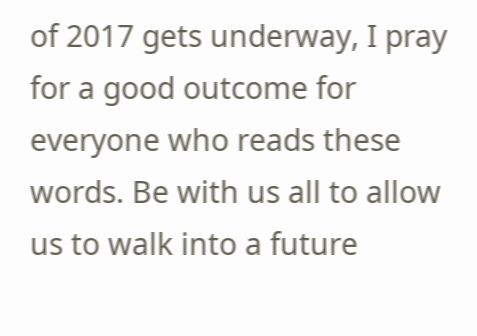of 2017 gets underway, I pray for a good outcome for everyone who reads these words. Be with us all to allow us to walk into a future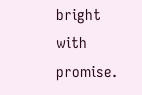bright with promise.